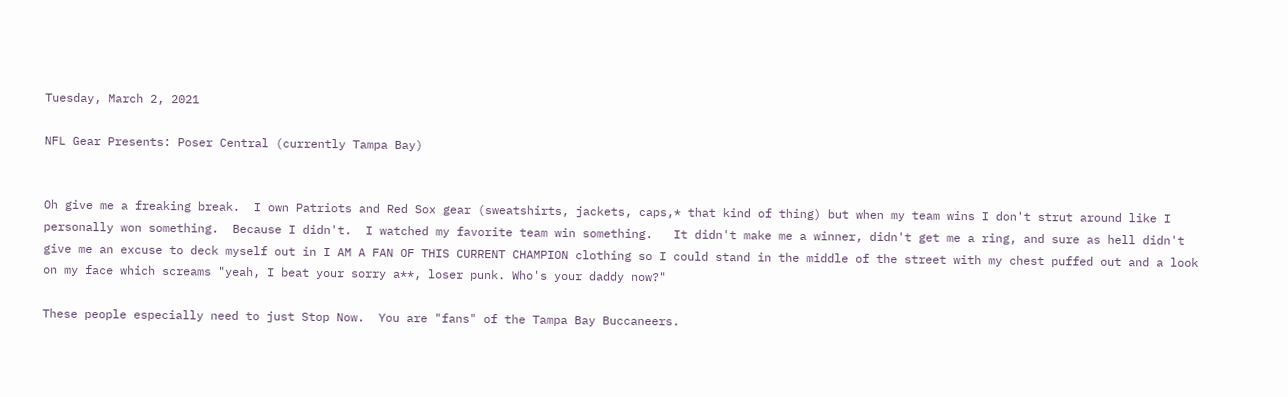Tuesday, March 2, 2021

NFL Gear Presents: Poser Central (currently Tampa Bay)


Oh give me a freaking break.  I own Patriots and Red Sox gear (sweatshirts, jackets, caps,* that kind of thing) but when my team wins I don't strut around like I personally won something.  Because I didn't.  I watched my favorite team win something.   It didn't make me a winner, didn't get me a ring, and sure as hell didn't give me an excuse to deck myself out in I AM A FAN OF THIS CURRENT CHAMPION clothing so I could stand in the middle of the street with my chest puffed out and a look on my face which screams "yeah, I beat your sorry a**, loser punk. Who's your daddy now?"

These people especially need to just Stop Now.  You are "fans" of the Tampa Bay Buccaneers.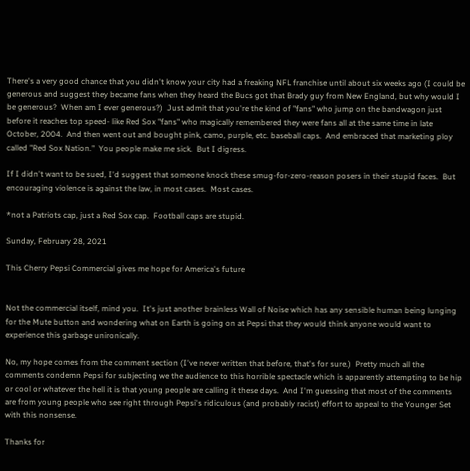There's a very good chance that you didn't know your city had a freaking NFL franchise until about six weeks ago (I could be generous and suggest they became fans when they heard the Bucs got that Brady guy from New England, but why would I be generous?  When am I ever generous?)  Just admit that you're the kind of "fans" who jump on the bandwagon just before it reaches top speed- like Red Sox "fans" who magically remembered they were fans all at the same time in late October, 2004.  And then went out and bought pink, camo, purple, etc. baseball caps.  And embraced that marketing ploy called "Red Sox Nation."  You people make me sick.  But I digress.

If I didn't want to be sued, I'd suggest that someone knock these smug-for-zero-reason posers in their stupid faces.  But encouraging violence is against the law, in most cases.  Most cases.

*not a Patriots cap, just a Red Sox cap.  Football caps are stupid.

Sunday, February 28, 2021

This Cherry Pepsi Commercial gives me hope for America's future


Not the commercial itself, mind you.  It's just another brainless Wall of Noise which has any sensible human being lunging for the Mute button and wondering what on Earth is going on at Pepsi that they would think anyone would want to experience this garbage unironically.

No, my hope comes from the comment section (I've never written that before, that's for sure.)  Pretty much all the comments condemn Pepsi for subjecting we the audience to this horrible spectacle which is apparently attempting to be hip or cool or whatever the hell it is that young people are calling it these days.  And I'm guessing that most of the comments are from young people who see right through Pepsi's ridiculous (and probably racist) effort to appeal to the Younger Set with this nonsense.

Thanks for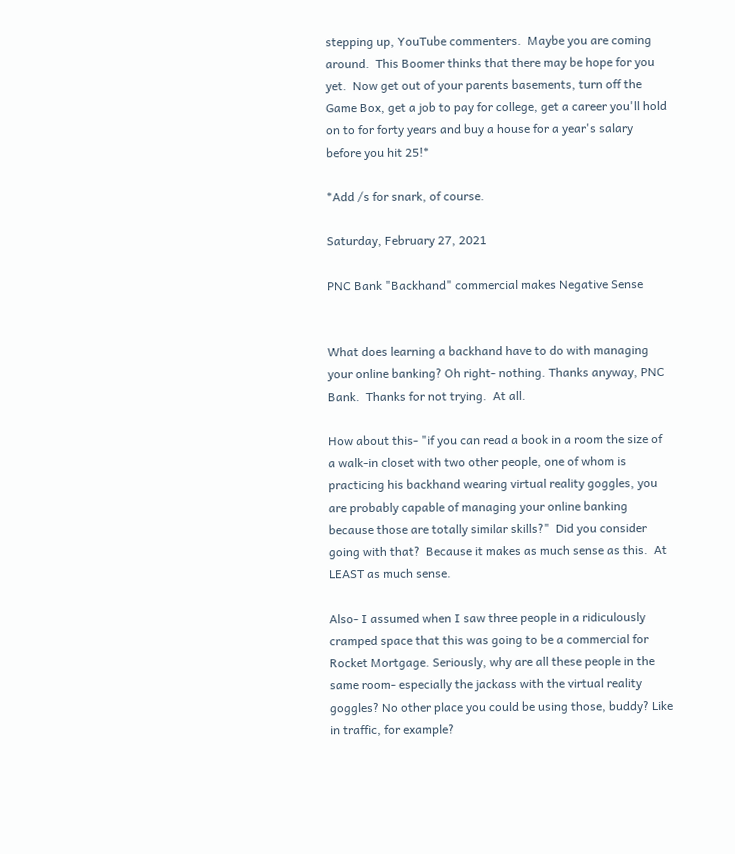stepping up, YouTube commenters.  Maybe you are coming around.  This Boomer thinks that there may be hope for you yet.  Now get out of your parents basements, turn off the Game Box, get a job to pay for college, get a career you'll hold on to for forty years and buy a house for a year's salary before you hit 25!*

*Add /s for snark, of course.

Saturday, February 27, 2021

PNC Bank "Backhand" commercial makes Negative Sense


What does learning a backhand have to do with managing your online banking? Oh right- nothing. Thanks anyway, PNC Bank.  Thanks for not trying.  At all.

How about this- "if you can read a book in a room the size of a walk-in closet with two other people, one of whom is practicing his backhand wearing virtual reality goggles, you are probably capable of managing your online banking because those are totally similar skills?"  Did you consider going with that?  Because it makes as much sense as this.  At LEAST as much sense.

Also- I assumed when I saw three people in a ridiculously cramped space that this was going to be a commercial for Rocket Mortgage. Seriously, why are all these people in the same room- especially the jackass with the virtual reality goggles? No other place you could be using those, buddy? Like in traffic, for example?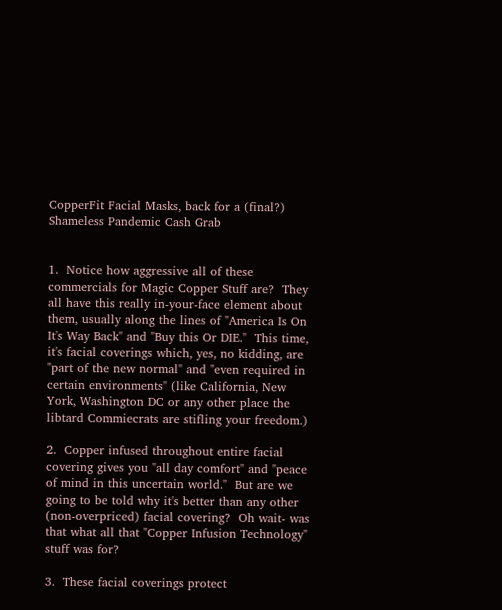CopperFit Facial Masks, back for a (final?) Shameless Pandemic Cash Grab


1.  Notice how aggressive all of these commercials for Magic Copper Stuff are?  They all have this really in-your-face element about them, usually along the lines of "America Is On It's Way Back" and "Buy this Or DIE."  This time, it's facial coverings which, yes, no kidding, are "part of the new normal" and "even required in certain environments" (like California, New York, Washington DC or any other place the libtard Commiecrats are stifling your freedom.)

2.  Copper infused throughout entire facial covering gives you "all day comfort" and "peace of mind in this uncertain world."  But are we going to be told why it's better than any other (non-overpriced) facial covering?  Oh wait- was that what all that "Copper Infusion Technology" stuff was for?

3.  These facial coverings protect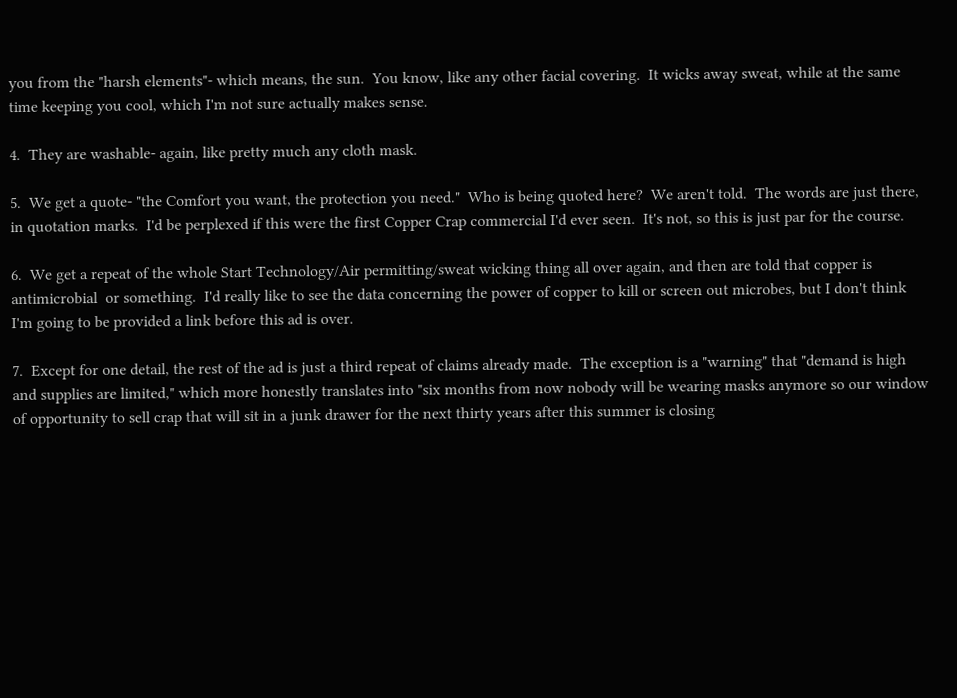you from the "harsh elements"- which means, the sun.  You know, like any other facial covering.  It wicks away sweat, while at the same time keeping you cool, which I'm not sure actually makes sense.

4.  They are washable- again, like pretty much any cloth mask.

5.  We get a quote- "the Comfort you want, the protection you need."  Who is being quoted here?  We aren't told.  The words are just there, in quotation marks.  I'd be perplexed if this were the first Copper Crap commercial I'd ever seen.  It's not, so this is just par for the course.

6.  We get a repeat of the whole Start Technology/Air permitting/sweat wicking thing all over again, and then are told that copper is antimicrobial  or something.  I'd really like to see the data concerning the power of copper to kill or screen out microbes, but I don't think I'm going to be provided a link before this ad is over.

7.  Except for one detail, the rest of the ad is just a third repeat of claims already made.  The exception is a "warning" that "demand is high and supplies are limited," which more honestly translates into "six months from now nobody will be wearing masks anymore so our window of opportunity to sell crap that will sit in a junk drawer for the next thirty years after this summer is closing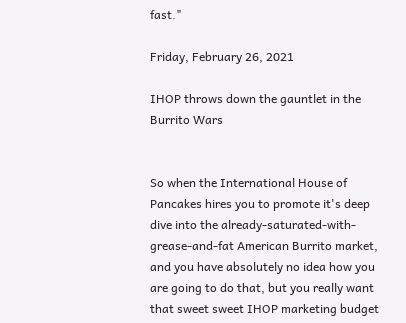fast."

Friday, February 26, 2021

IHOP throws down the gauntlet in the Burrito Wars


So when the International House of Pancakes hires you to promote it's deep dive into the already-saturated-with-grease-and-fat American Burrito market, and you have absolutely no idea how you are going to do that, but you really want that sweet sweet IHOP marketing budget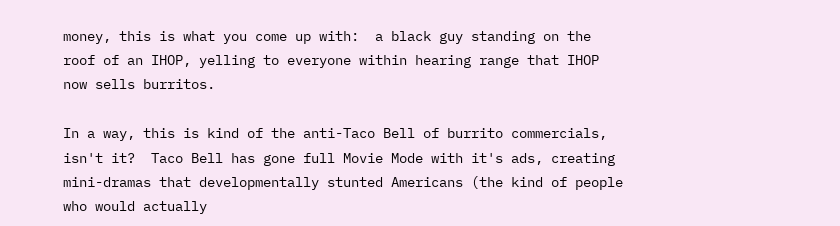money, this is what you come up with:  a black guy standing on the roof of an IHOP, yelling to everyone within hearing range that IHOP now sells burritos.

In a way, this is kind of the anti-Taco Bell of burrito commercials, isn't it?  Taco Bell has gone full Movie Mode with it's ads, creating mini-dramas that developmentally stunted Americans (the kind of people who would actually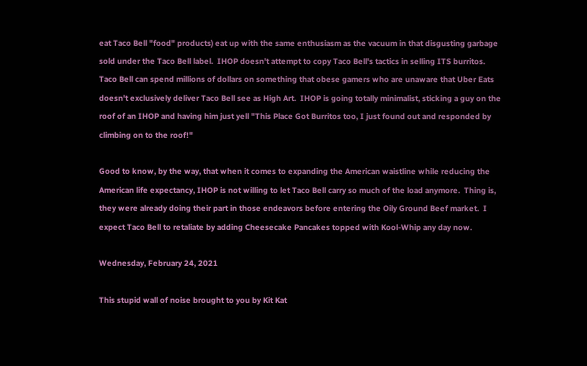eat Taco Bell "food" products) eat up with the same enthusiasm as the vacuum in that disgusting garbage sold under the Taco Bell label.  IHOP doesn't attempt to copy Taco Bell's tactics in selling ITS burritos.  Taco Bell can spend millions of dollars on something that obese gamers who are unaware that Uber Eats doesn't exclusively deliver Taco Bell see as High Art.  IHOP is going totally minimalist, sticking a guy on the roof of an IHOP and having him just yell "This Place Got Burritos too, I just found out and responded by climbing on to the roof!"

Good to know, by the way, that when it comes to expanding the American waistline while reducing the American life expectancy, IHOP is not willing to let Taco Bell carry so much of the load anymore.  Thing is, they were already doing their part in those endeavors before entering the Oily Ground Beef market.  I expect Taco Bell to retaliate by adding Cheesecake Pancakes topped with Kool-Whip any day now.

Wednesday, February 24, 2021

This stupid wall of noise brought to you by Kit Kat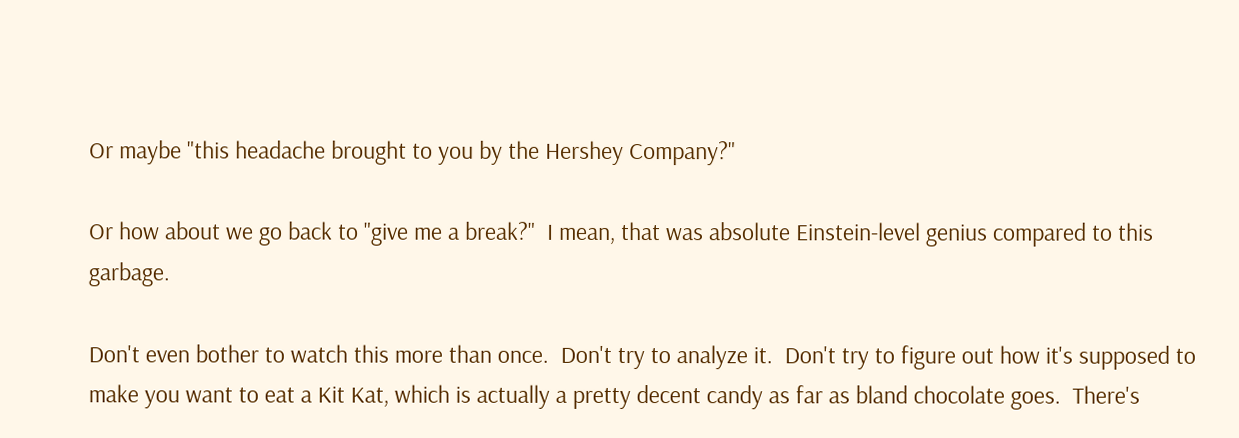Or maybe "this headache brought to you by the Hershey Company?"

Or how about we go back to "give me a break?"  I mean, that was absolute Einstein-level genius compared to this garbage.

Don't even bother to watch this more than once.  Don't try to analyze it.  Don't try to figure out how it's supposed to make you want to eat a Kit Kat, which is actually a pretty decent candy as far as bland chocolate goes.  There's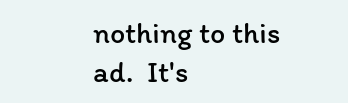nothing to this ad.  It's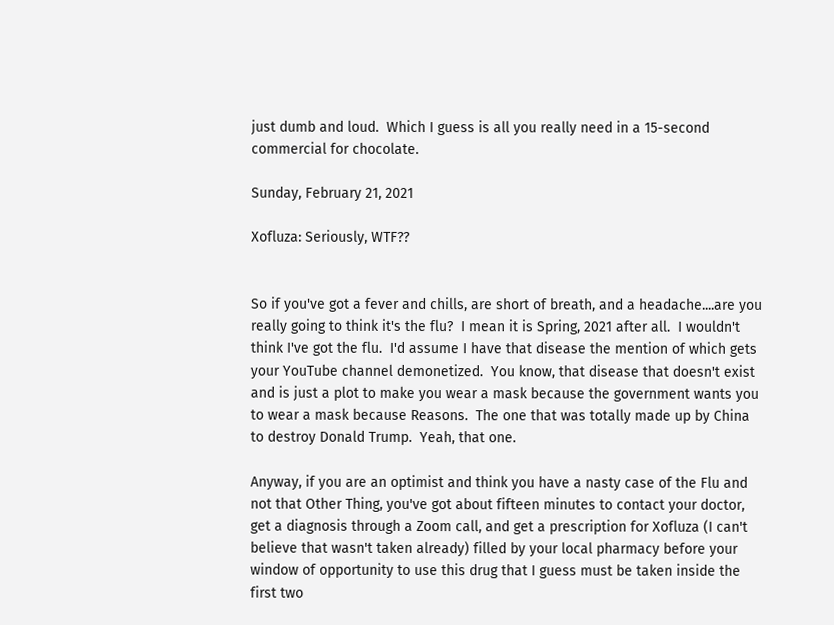just dumb and loud.  Which I guess is all you really need in a 15-second commercial for chocolate.

Sunday, February 21, 2021

Xofluza: Seriously, WTF??


So if you've got a fever and chills, are short of breath, and a headache....are you really going to think it's the flu?  I mean it is Spring, 2021 after all.  I wouldn't think I've got the flu.  I'd assume I have that disease the mention of which gets your YouTube channel demonetized.  You know, that disease that doesn't exist and is just a plot to make you wear a mask because the government wants you to wear a mask because Reasons.  The one that was totally made up by China to destroy Donald Trump.  Yeah, that one.

Anyway, if you are an optimist and think you have a nasty case of the Flu and not that Other Thing, you've got about fifteen minutes to contact your doctor, get a diagnosis through a Zoom call, and get a prescription for Xofluza (I can't believe that wasn't taken already) filled by your local pharmacy before your window of opportunity to use this drug that I guess must be taken inside the first two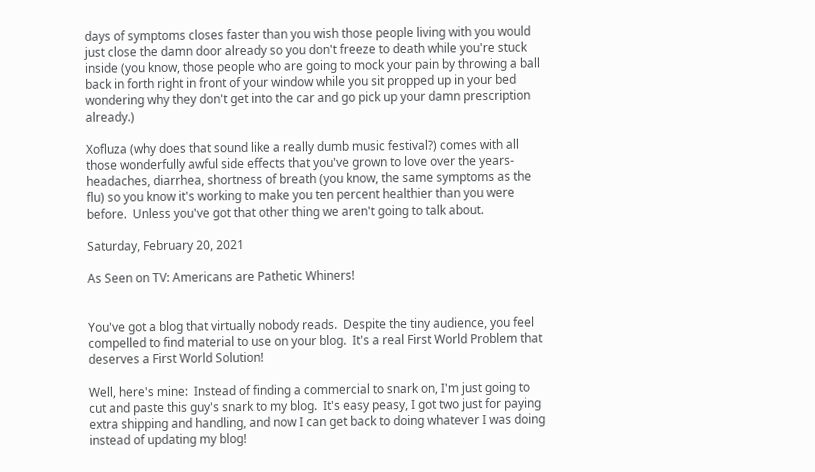days of symptoms closes faster than you wish those people living with you would just close the damn door already so you don't freeze to death while you're stuck inside (you know, those people who are going to mock your pain by throwing a ball back in forth right in front of your window while you sit propped up in your bed wondering why they don't get into the car and go pick up your damn prescription already.)

Xofluza (why does that sound like a really dumb music festival?) comes with all those wonderfully awful side effects that you've grown to love over the years- headaches, diarrhea, shortness of breath (you know, the same symptoms as the flu) so you know it's working to make you ten percent healthier than you were before.  Unless you've got that other thing we aren't going to talk about.

Saturday, February 20, 2021

As Seen on TV: Americans are Pathetic Whiners!


You've got a blog that virtually nobody reads.  Despite the tiny audience, you feel compelled to find material to use on your blog.  It's a real First World Problem that deserves a First World Solution!

Well, here's mine:  Instead of finding a commercial to snark on, I'm just going to cut and paste this guy's snark to my blog.  It's easy peasy, I got two just for paying extra shipping and handling, and now I can get back to doing whatever I was doing instead of updating my blog!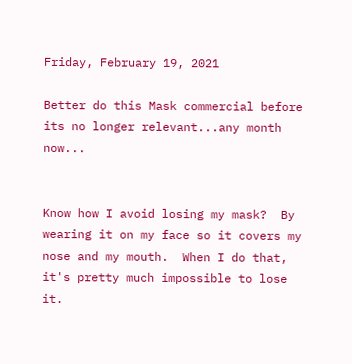Friday, February 19, 2021

Better do this Mask commercial before its no longer relevant...any month now...


Know how I avoid losing my mask?  By wearing it on my face so it covers my nose and my mouth.  When I do that, it's pretty much impossible to lose it.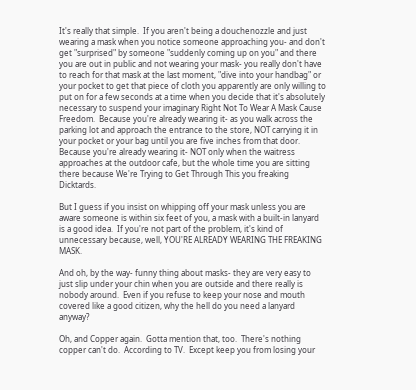It's really that simple.  If you aren't being a douchenozzle and just wearing a mask when you notice someone approaching you- and don't get "surprised" by someone "suddenly coming up on you" and there you are out in public and not wearing your mask- you really don't have to reach for that mask at the last moment, "dive into your handbag" or your pocket to get that piece of cloth you apparently are only willing to put on for a few seconds at a time when you decide that it's absolutely necessary to suspend your imaginary Right Not To Wear A Mask Cause Freedom.  Because you're already wearing it- as you walk across the parking lot and approach the entrance to the store, NOT carrying it in your pocket or your bag until you are five inches from that door.  Because you're already wearing it- NOT only when the waitress approaches at the outdoor cafe, but the whole time you are sitting there because We're Trying to Get Through This you freaking Dicktards.

But I guess if you insist on whipping off your mask unless you are aware someone is within six feet of you, a mask with a built-in lanyard is a good idea.  If you're not part of the problem, it's kind of unnecessary because, well, YOU'RE ALREADY WEARING THE FREAKING MASK.

And oh, by the way- funny thing about masks- they are very easy to just slip under your chin when you are outside and there really is nobody around.  Even if you refuse to keep your nose and mouth covered like a good citizen, why the hell do you need a lanyard anyway?

Oh, and Copper again.  Gotta mention that, too.  There's nothing copper can't do.  According to TV.  Except keep you from losing your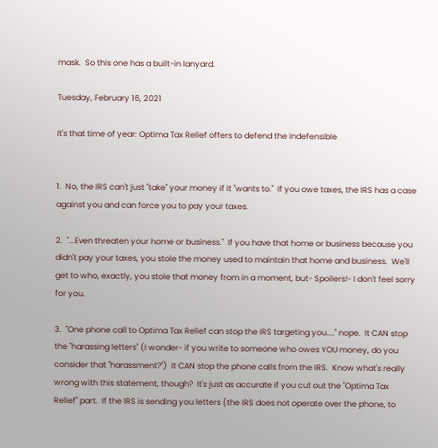mask.  So this one has a built-in lanyard.

Tuesday, February 16, 2021

It's that time of year: Optima Tax Relief offers to defend the Indefensible


1.  No, the IRS can't just "take" your money if it "wants to."  If you owe taxes, the IRS has a case against you and can force you to pay your taxes.

2.  "...Even threaten your home or business."  If you have that home or business because you didn't pay your taxes, you stole the money used to maintain that home and business.  We'll get to who, exactly, you stole that money from in a moment, but- Spoilers!- I don't feel sorry for you.

3.  "One phone call to Optima Tax Relief can stop the IRS targeting you...." nope.  It CAN stop the "harassing letters" (I wonder- if you write to someone who owes YOU money, do you consider that "harassment?")  It CAN stop the phone calls from the IRS.  Know what's really wrong with this statement, though?  It's just as accurate if you cut out the "Optima Tax Relief" part.  If the IRS is sending you letters (the IRS does not operate over the phone, to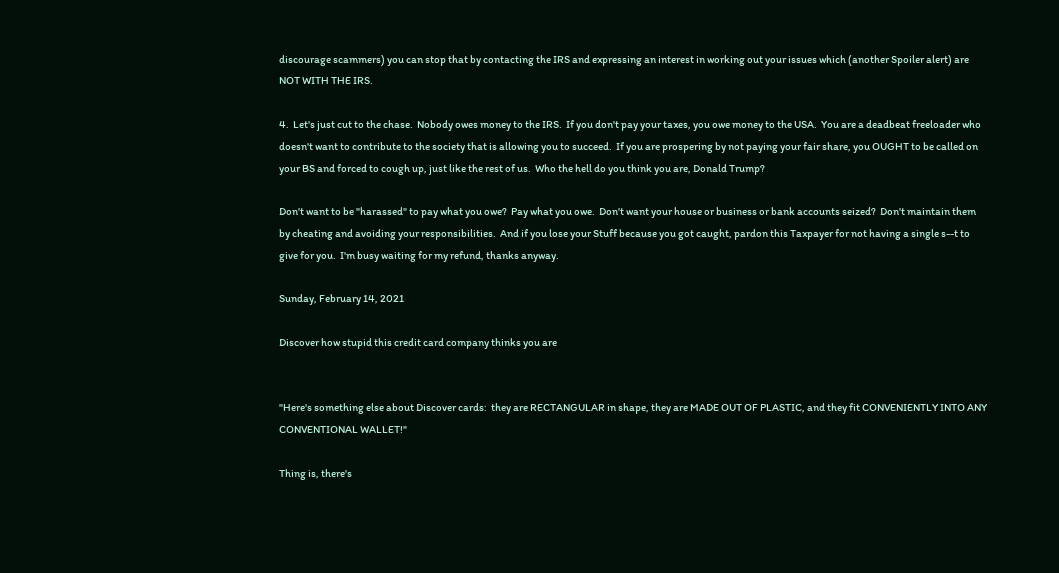discourage scammers) you can stop that by contacting the IRS and expressing an interest in working out your issues which (another Spoiler alert) are NOT WITH THE IRS.

4.  Let's just cut to the chase.  Nobody owes money to the IRS.  If you don't pay your taxes, you owe money to the USA.  You are a deadbeat freeloader who doesn't want to contribute to the society that is allowing you to succeed.  If you are prospering by not paying your fair share, you OUGHT to be called on your BS and forced to cough up, just like the rest of us.  Who the hell do you think you are, Donald Trump?

Don't want to be "harassed" to pay what you owe?  Pay what you owe.  Don't want your house or business or bank accounts seized?  Don't maintain them by cheating and avoiding your responsibilities.  And if you lose your Stuff because you got caught, pardon this Taxpayer for not having a single s--t to give for you.  I'm busy waiting for my refund, thanks anyway.

Sunday, February 14, 2021

Discover how stupid this credit card company thinks you are


"Here's something else about Discover cards:  they are RECTANGULAR in shape, they are MADE OUT OF PLASTIC, and they fit CONVENIENTLY INTO ANY CONVENTIONAL WALLET!"

Thing is, there's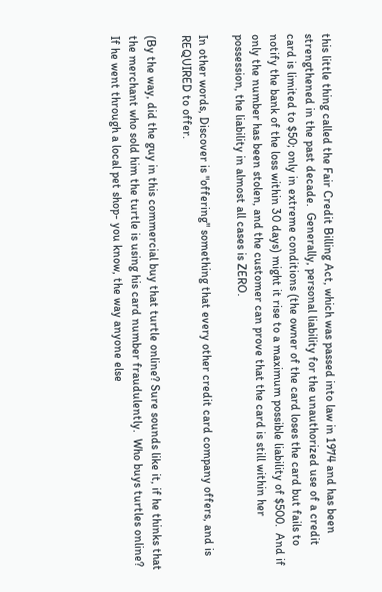this little thing called the Fair Credit Billing Act, which was passed into law in 1974 and has been strengthened in the past decade.  Generally, personal liability for the unauthorized use of a credit card is limited to $50; only in extreme conditions (the owner of the card loses the card but fails to notify the bank of the loss within 30 days) might it rise to a maximum possible liability of $500.  And if only the number has been stolen, and the customer can prove that the card is still within her possession, the liability in almost all cases is ZERO.

In other words, Discover is "offering" something that every other credit card company offers, and is REQUIRED to offer.

(By the way, did the guy in this commercial buy that turtle online? Sure sounds like it, if he thinks that the merchant who sold him the turtle is using his card number fraudulently.  Who buys turtles online?  If he went through a local pet shop- you know, the way anyone else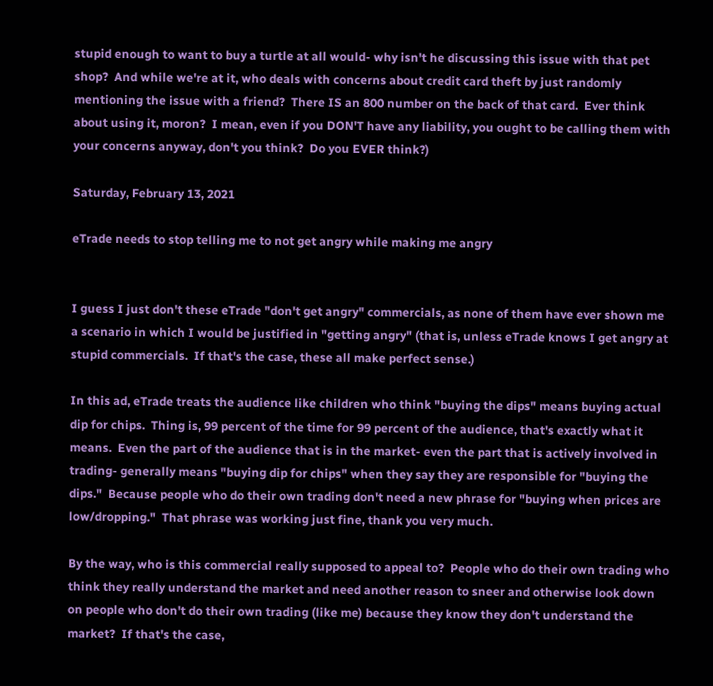stupid enough to want to buy a turtle at all would- why isn't he discussing this issue with that pet shop?  And while we're at it, who deals with concerns about credit card theft by just randomly mentioning the issue with a friend?  There IS an 800 number on the back of that card.  Ever think about using it, moron?  I mean, even if you DON'T have any liability, you ought to be calling them with your concerns anyway, don't you think?  Do you EVER think?)

Saturday, February 13, 2021

eTrade needs to stop telling me to not get angry while making me angry


I guess I just don't these eTrade "don't get angry" commercials, as none of them have ever shown me a scenario in which I would be justified in "getting angry" (that is, unless eTrade knows I get angry at stupid commercials.  If that's the case, these all make perfect sense.)

In this ad, eTrade treats the audience like children who think "buying the dips" means buying actual dip for chips.  Thing is, 99 percent of the time for 99 percent of the audience, that's exactly what it means.  Even the part of the audience that is in the market- even the part that is actively involved in trading- generally means "buying dip for chips" when they say they are responsible for "buying the dips."  Because people who do their own trading don't need a new phrase for "buying when prices are low/dropping."  That phrase was working just fine, thank you very much.

By the way, who is this commercial really supposed to appeal to?  People who do their own trading who think they really understand the market and need another reason to sneer and otherwise look down on people who don't do their own trading (like me) because they know they don't understand the market?  If that's the case,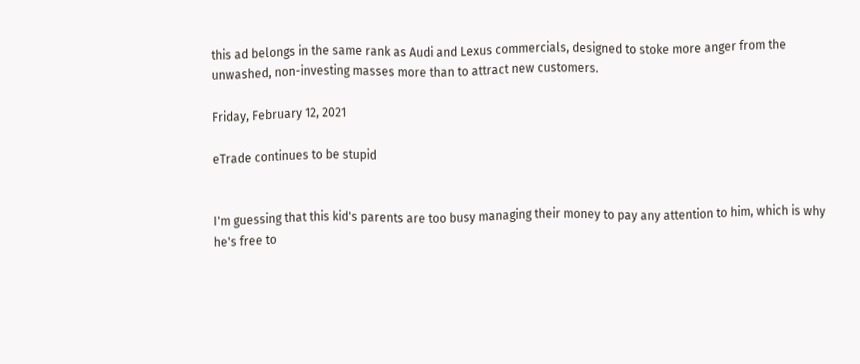this ad belongs in the same rank as Audi and Lexus commercials, designed to stoke more anger from the unwashed, non-investing masses more than to attract new customers.

Friday, February 12, 2021

eTrade continues to be stupid


I'm guessing that this kid's parents are too busy managing their money to pay any attention to him, which is why he's free to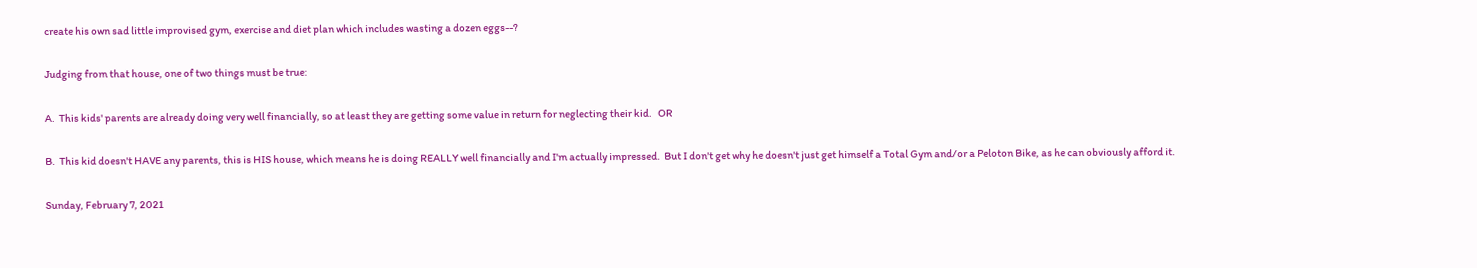create his own sad little improvised gym, exercise and diet plan which includes wasting a dozen eggs--?

Judging from that house, one of two things must be true:

A.  This kids' parents are already doing very well financially, so at least they are getting some value in return for neglecting their kid.   OR

B.  This kid doesn't HAVE any parents, this is HIS house, which means he is doing REALLY well financially and I'm actually impressed.  But I don't get why he doesn't just get himself a Total Gym and/or a Peloton Bike, as he can obviously afford it.

Sunday, February 7, 2021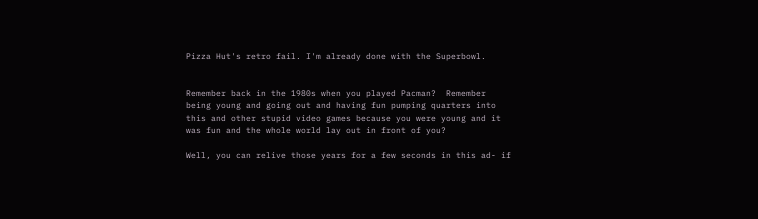Pizza Hut's retro fail. I'm already done with the Superbowl.


Remember back in the 1980s when you played Pacman?  Remember being young and going out and having fun pumping quarters into this and other stupid video games because you were young and it was fun and the whole world lay out in front of you?

Well, you can relive those years for a few seconds in this ad- if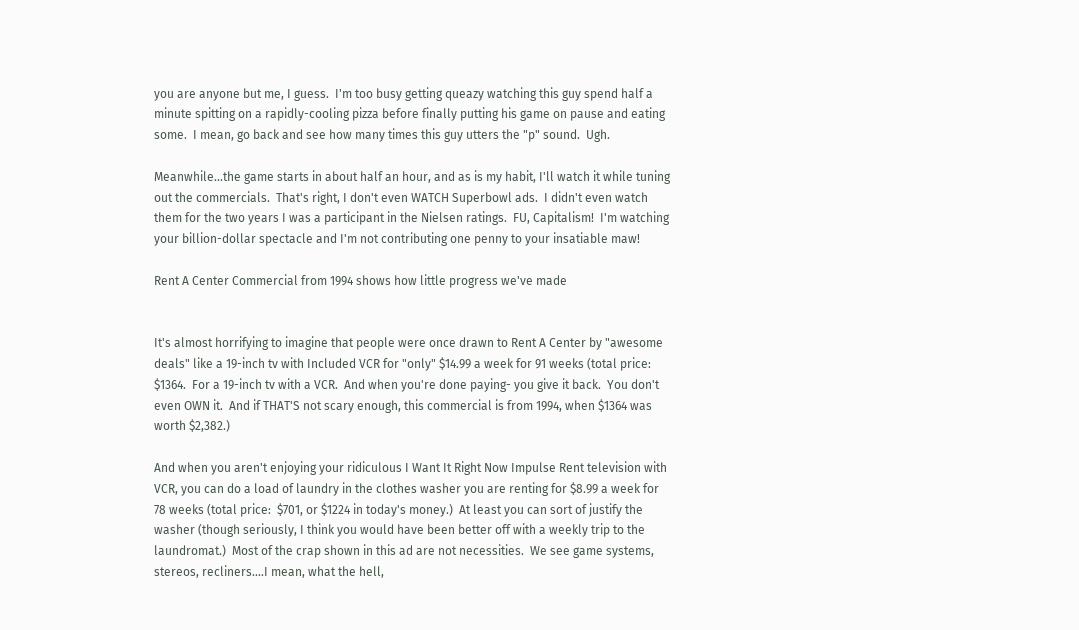you are anyone but me, I guess.  I'm too busy getting queazy watching this guy spend half a minute spitting on a rapidly-cooling pizza before finally putting his game on pause and eating some.  I mean, go back and see how many times this guy utters the "p" sound.  Ugh.

Meanwhile...the game starts in about half an hour, and as is my habit, I'll watch it while tuning out the commercials.  That's right, I don't even WATCH Superbowl ads.  I didn't even watch them for the two years I was a participant in the Nielsen ratings.  FU, Capitalism!  I'm watching your billion-dollar spectacle and I'm not contributing one penny to your insatiable maw!

Rent A Center Commercial from 1994 shows how little progress we've made


It's almost horrifying to imagine that people were once drawn to Rent A Center by "awesome deals" like a 19-inch tv with Included VCR for "only" $14.99 a week for 91 weeks (total price: $1364.  For a 19-inch tv with a VCR.  And when you're done paying- you give it back.  You don't even OWN it.  And if THAT'S not scary enough, this commercial is from 1994, when $1364 was worth $2,382.)

And when you aren't enjoying your ridiculous I Want It Right Now Impulse Rent television with VCR, you can do a load of laundry in the clothes washer you are renting for $8.99 a week for 78 weeks (total price:  $701, or $1224 in today's money.)  At least you can sort of justify the washer (though seriously, I think you would have been better off with a weekly trip to the laundromat.)  Most of the crap shown in this ad are not necessities.  We see game systems, stereos, recliners....I mean, what the hell,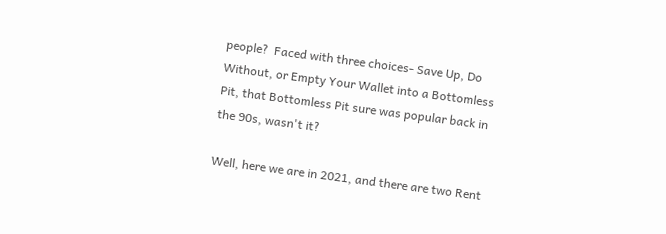people?  Faced with three choices- Save Up, Do Without, or Empty Your Wallet into a Bottomless Pit, that Bottomless Pit sure was popular back in the 90s, wasn't it?

Well, here we are in 2021, and there are two Rent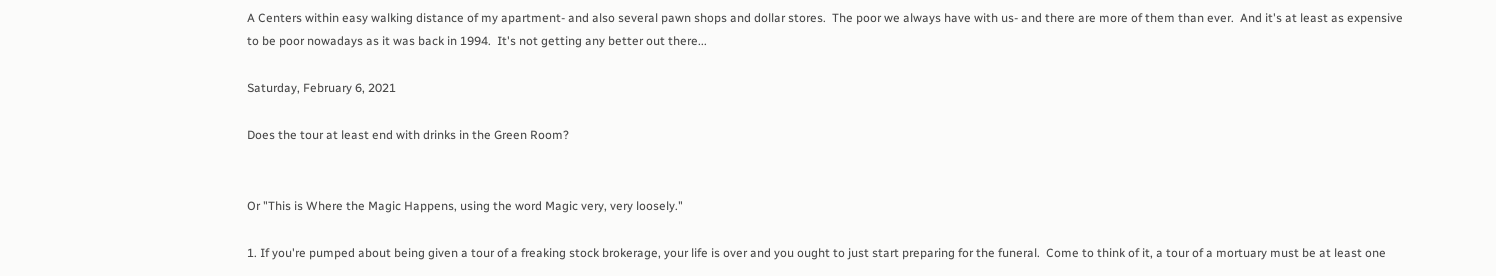A Centers within easy walking distance of my apartment- and also several pawn shops and dollar stores.  The poor we always have with us- and there are more of them than ever.  And it's at least as expensive to be poor nowadays as it was back in 1994.  It's not getting any better out there...

Saturday, February 6, 2021

Does the tour at least end with drinks in the Green Room?


Or "This is Where the Magic Happens, using the word Magic very, very loosely."

1. If you're pumped about being given a tour of a freaking stock brokerage, your life is over and you ought to just start preparing for the funeral.  Come to think of it, a tour of a mortuary must be at least one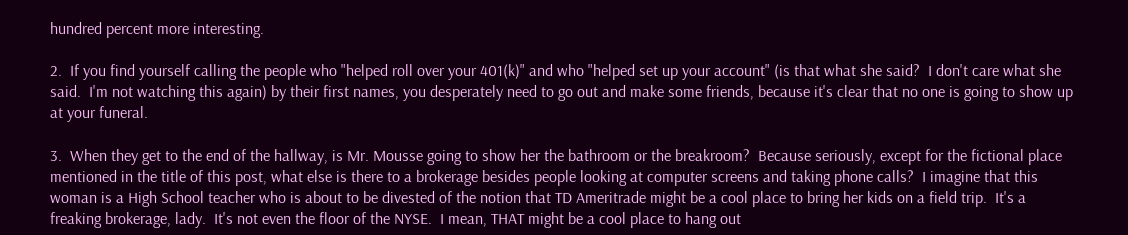hundred percent more interesting.

2.  If you find yourself calling the people who "helped roll over your 401(k)" and who "helped set up your account" (is that what she said?  I don't care what she said.  I'm not watching this again) by their first names, you desperately need to go out and make some friends, because it's clear that no one is going to show up at your funeral.

3.  When they get to the end of the hallway, is Mr. Mousse going to show her the bathroom or the breakroom?  Because seriously, except for the fictional place mentioned in the title of this post, what else is there to a brokerage besides people looking at computer screens and taking phone calls?  I imagine that this woman is a High School teacher who is about to be divested of the notion that TD Ameritrade might be a cool place to bring her kids on a field trip.  It's a freaking brokerage, lady.  It's not even the floor of the NYSE.  I mean, THAT might be a cool place to hang out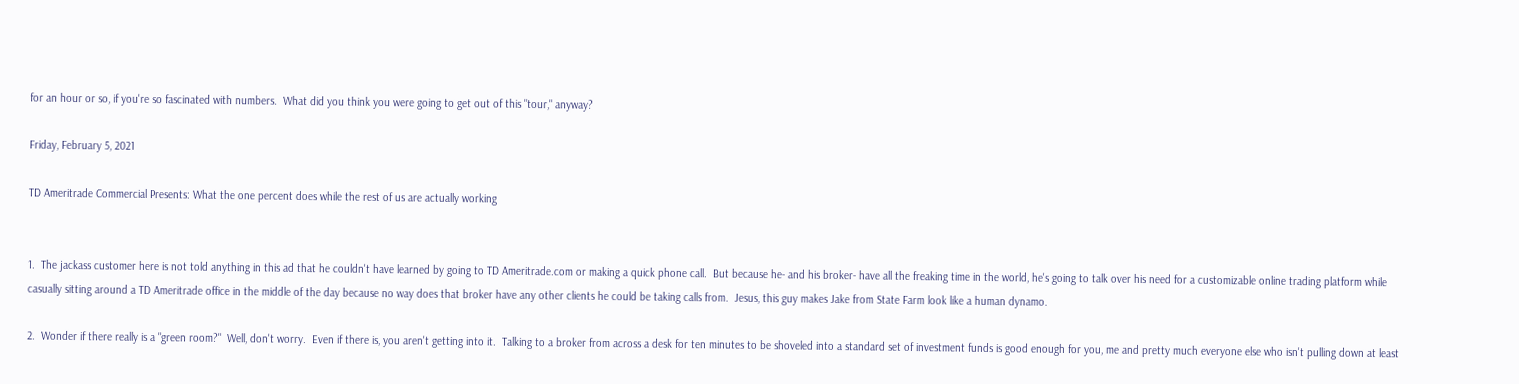for an hour or so, if you're so fascinated with numbers.  What did you think you were going to get out of this "tour," anyway?

Friday, February 5, 2021

TD Ameritrade Commercial Presents: What the one percent does while the rest of us are actually working


1.  The jackass customer here is not told anything in this ad that he couldn't have learned by going to TD Ameritrade.com or making a quick phone call.  But because he- and his broker- have all the freaking time in the world, he's going to talk over his need for a customizable online trading platform while casually sitting around a TD Ameritrade office in the middle of the day because no way does that broker have any other clients he could be taking calls from.  Jesus, this guy makes Jake from State Farm look like a human dynamo.

2.  Wonder if there really is a "green room?"  Well, don't worry.  Even if there is, you aren't getting into it.  Talking to a broker from across a desk for ten minutes to be shoveled into a standard set of investment funds is good enough for you, me and pretty much everyone else who isn't pulling down at least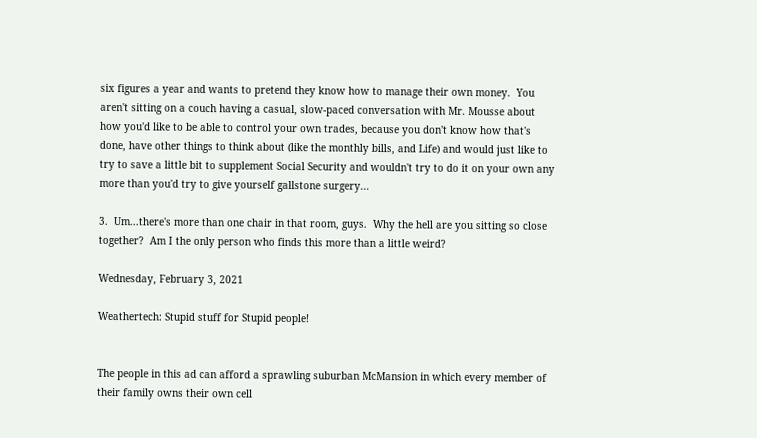six figures a year and wants to pretend they know how to manage their own money.  You aren't sitting on a couch having a casual, slow-paced conversation with Mr. Mousse about how you'd like to be able to control your own trades, because you don't know how that's done, have other things to think about (like the monthly bills, and Life) and would just like to try to save a little bit to supplement Social Security and wouldn't try to do it on your own any more than you'd try to give yourself gallstone surgery...

3.  Um...there's more than one chair in that room, guys.  Why the hell are you sitting so close together?  Am I the only person who finds this more than a little weird?

Wednesday, February 3, 2021

Weathertech: Stupid stuff for Stupid people!


The people in this ad can afford a sprawling suburban McMansion in which every member of their family owns their own cell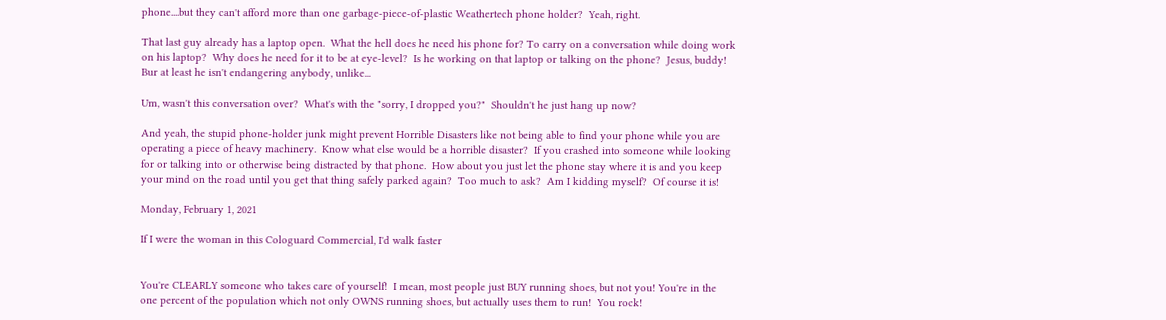phone....but they can't afford more than one garbage-piece-of-plastic Weathertech phone holder?  Yeah, right.

That last guy already has a laptop open.  What the hell does he need his phone for? To carry on a conversation while doing work on his laptop?  Why does he need for it to be at eye-level?  Is he working on that laptop or talking on the phone?  Jesus, buddy!  Bur at least he isn't endangering anybody, unlike...

Um, wasn't this conversation over?  What's with the "sorry, I dropped you?"  Shouldn't he just hang up now?

And yeah, the stupid phone-holder junk might prevent Horrible Disasters like not being able to find your phone while you are operating a piece of heavy machinery.  Know what else would be a horrible disaster?  If you crashed into someone while looking for or talking into or otherwise being distracted by that phone.  How about you just let the phone stay where it is and you keep your mind on the road until you get that thing safely parked again?  Too much to ask?  Am I kidding myself?  Of course it is!

Monday, February 1, 2021

If I were the woman in this Cologuard Commercial, I'd walk faster


You're CLEARLY someone who takes care of yourself!  I mean, most people just BUY running shoes, but not you! You're in the one percent of the population which not only OWNS running shoes, but actually uses them to run!  You rock!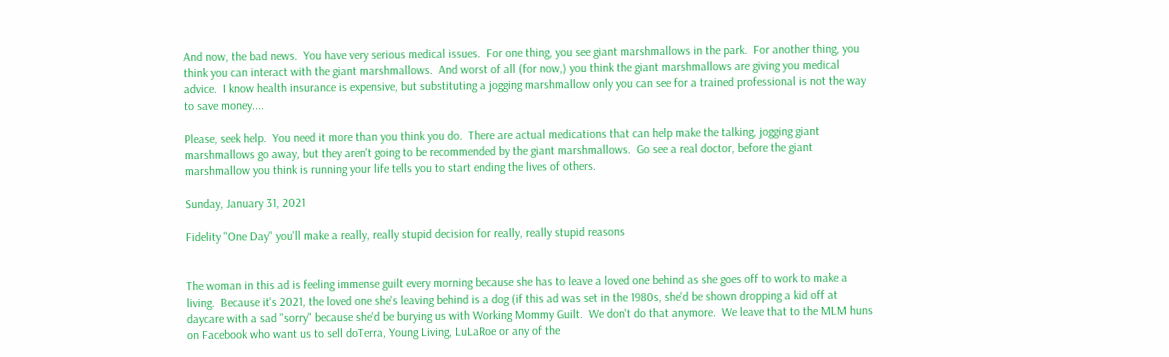And now, the bad news.  You have very serious medical issues.  For one thing, you see giant marshmallows in the park.  For another thing, you think you can interact with the giant marshmallows.  And worst of all (for now,) you think the giant marshmallows are giving you medical advice.  I know health insurance is expensive, but substituting a jogging marshmallow only you can see for a trained professional is not the way to save money....

Please, seek help.  You need it more than you think you do.  There are actual medications that can help make the talking, jogging giant marshmallows go away, but they aren't going to be recommended by the giant marshmallows.  Go see a real doctor, before the giant marshmallow you think is running your life tells you to start ending the lives of others.

Sunday, January 31, 2021

Fidelity "One Day" you'll make a really, really stupid decision for really, really stupid reasons


The woman in this ad is feeling immense guilt every morning because she has to leave a loved one behind as she goes off to work to make a living.  Because it's 2021, the loved one she's leaving behind is a dog (if this ad was set in the 1980s, she'd be shown dropping a kid off at daycare with a sad "sorry" because she'd be burying us with Working Mommy Guilt.  We don't do that anymore.  We leave that to the MLM huns on Facebook who want us to sell doTerra, Young Living, LuLaRoe or any of the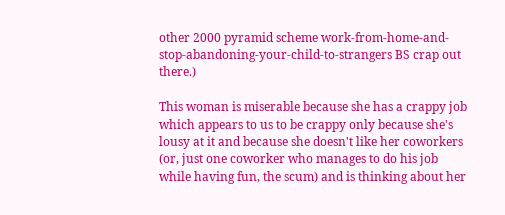other 2000 pyramid scheme work-from-home-and-stop-abandoning-your-child-to-strangers BS crap out there.)

This woman is miserable because she has a crappy job which appears to us to be crappy only because she's lousy at it and because she doesn't like her coworkers (or, just one coworker who manages to do his job while having fun, the scum) and is thinking about her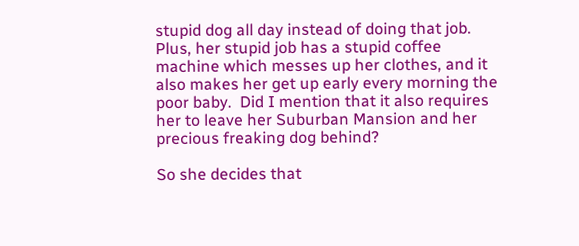stupid dog all day instead of doing that job.  Plus, her stupid job has a stupid coffee machine which messes up her clothes, and it also makes her get up early every morning the poor baby.  Did I mention that it also requires her to leave her Suburban Mansion and her precious freaking dog behind?

So she decides that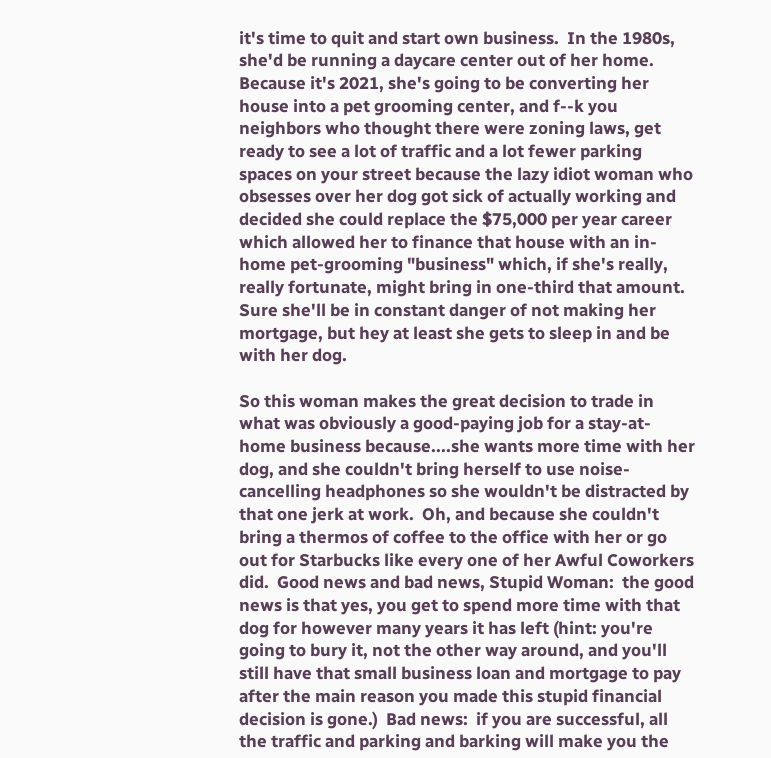it's time to quit and start own business.  In the 1980s, she'd be running a daycare center out of her home.  Because it's 2021, she's going to be converting her house into a pet grooming center, and f--k you neighbors who thought there were zoning laws, get ready to see a lot of traffic and a lot fewer parking spaces on your street because the lazy idiot woman who obsesses over her dog got sick of actually working and decided she could replace the $75,000 per year career which allowed her to finance that house with an in-home pet-grooming "business" which, if she's really, really fortunate, might bring in one-third that amount.  Sure she'll be in constant danger of not making her mortgage, but hey at least she gets to sleep in and be with her dog.

So this woman makes the great decision to trade in what was obviously a good-paying job for a stay-at-home business because....she wants more time with her dog, and she couldn't bring herself to use noise-cancelling headphones so she wouldn't be distracted by that one jerk at work.  Oh, and because she couldn't bring a thermos of coffee to the office with her or go out for Starbucks like every one of her Awful Coworkers did.  Good news and bad news, Stupid Woman:  the good news is that yes, you get to spend more time with that dog for however many years it has left (hint: you're going to bury it, not the other way around, and you'll still have that small business loan and mortgage to pay after the main reason you made this stupid financial decision is gone.)  Bad news:  if you are successful, all the traffic and parking and barking will make you the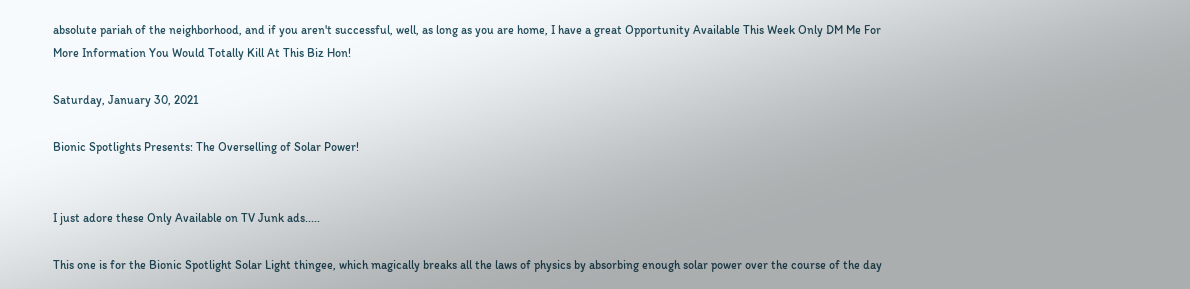absolute pariah of the neighborhood, and if you aren't successful, well, as long as you are home, I have a great Opportunity Available This Week Only DM Me For More Information You Would Totally Kill At This Biz Hon!

Saturday, January 30, 2021

Bionic Spotlights Presents: The Overselling of Solar Power!


I just adore these Only Available on TV Junk ads.....

This one is for the Bionic Spotlight Solar Light thingee, which magically breaks all the laws of physics by absorbing enough solar power over the course of the day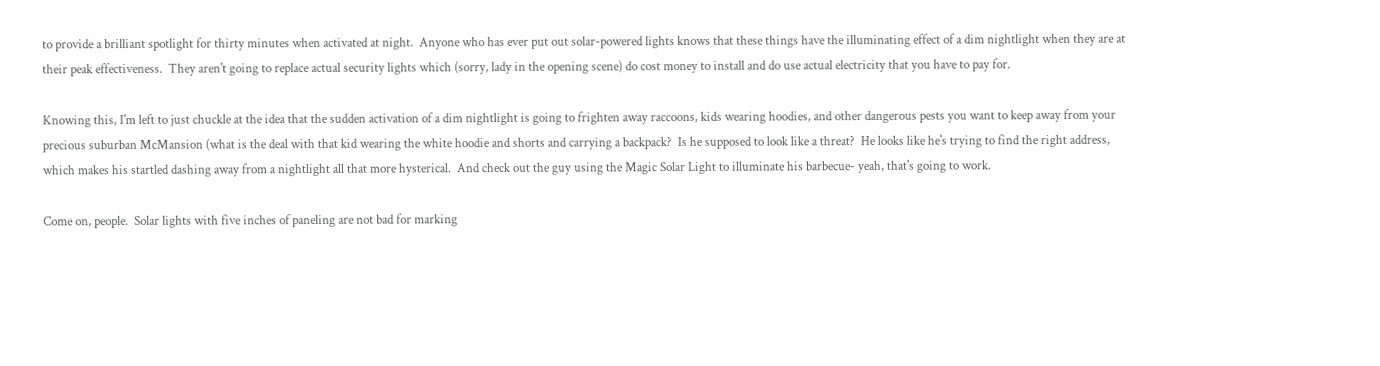to provide a brilliant spotlight for thirty minutes when activated at night.  Anyone who has ever put out solar-powered lights knows that these things have the illuminating effect of a dim nightlight when they are at their peak effectiveness.  They aren't going to replace actual security lights which (sorry, lady in the opening scene) do cost money to install and do use actual electricity that you have to pay for.

Knowing this, I'm left to just chuckle at the idea that the sudden activation of a dim nightlight is going to frighten away raccoons, kids wearing hoodies, and other dangerous pests you want to keep away from your precious suburban McMansion (what is the deal with that kid wearing the white hoodie and shorts and carrying a backpack?  Is he supposed to look like a threat?  He looks like he's trying to find the right address, which makes his startled dashing away from a nightlight all that more hysterical.  And check out the guy using the Magic Solar Light to illuminate his barbecue- yeah, that's going to work.

Come on, people.  Solar lights with five inches of paneling are not bad for marking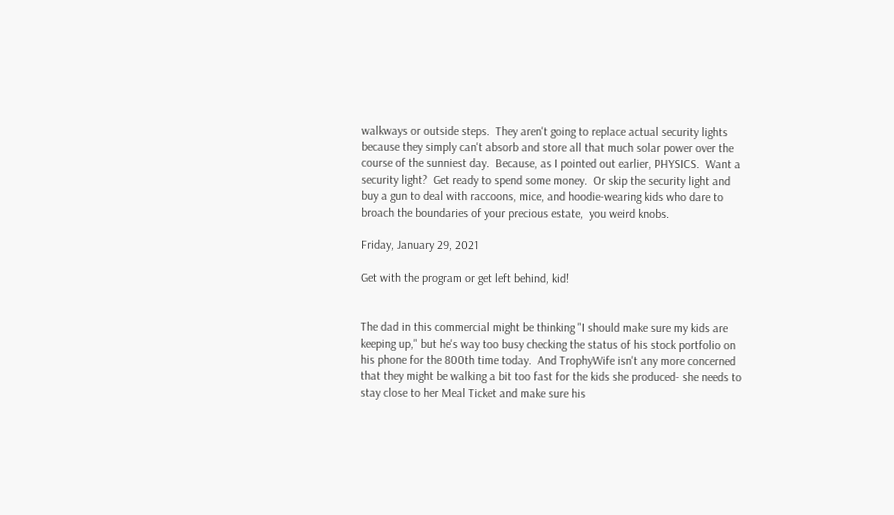walkways or outside steps.  They aren't going to replace actual security lights because they simply can't absorb and store all that much solar power over the course of the sunniest day.  Because, as I pointed out earlier, PHYSICS.  Want a security light?  Get ready to spend some money.  Or skip the security light and buy a gun to deal with raccoons, mice, and hoodie-wearing kids who dare to broach the boundaries of your precious estate,  you weird knobs.

Friday, January 29, 2021

Get with the program or get left behind, kid!


The dad in this commercial might be thinking "I should make sure my kids are keeping up," but he's way too busy checking the status of his stock portfolio on his phone for the 800th time today.  And TrophyWife isn't any more concerned that they might be walking a bit too fast for the kids she produced- she needs to stay close to her Meal Ticket and make sure his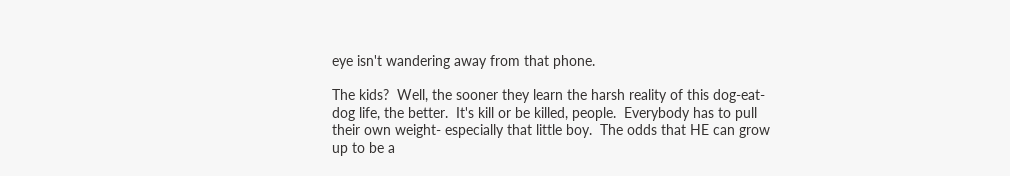eye isn't wandering away from that phone.

The kids?  Well, the sooner they learn the harsh reality of this dog-eat-dog life, the better.  It's kill or be killed, people.  Everybody has to pull their own weight- especially that little boy.  The odds that HE can grow up to be a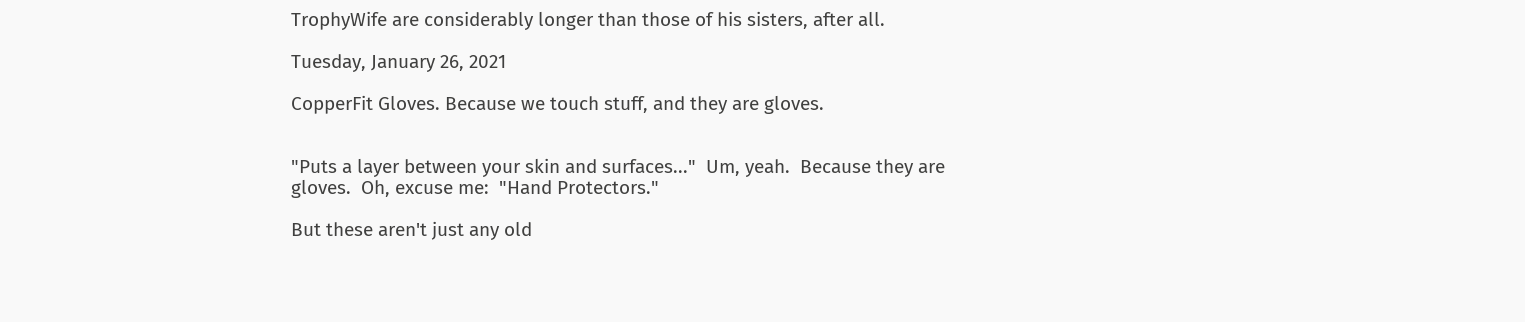TrophyWife are considerably longer than those of his sisters, after all.

Tuesday, January 26, 2021

CopperFit Gloves. Because we touch stuff, and they are gloves.


"Puts a layer between your skin and surfaces..."  Um, yeah.  Because they are gloves.  Oh, excuse me:  "Hand Protectors."

But these aren't just any old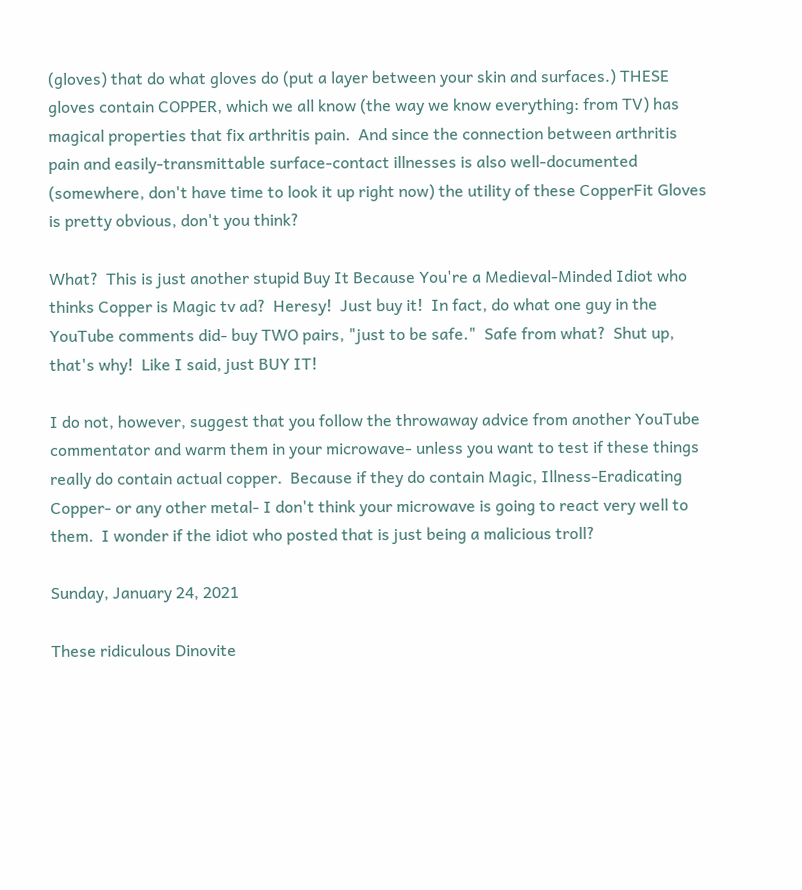(gloves) that do what gloves do (put a layer between your skin and surfaces.) THESE gloves contain COPPER, which we all know (the way we know everything: from TV) has magical properties that fix arthritis pain.  And since the connection between arthritis pain and easily-transmittable surface-contact illnesses is also well-documented (somewhere, don't have time to look it up right now) the utility of these CopperFit Gloves is pretty obvious, don't you think?

What?  This is just another stupid Buy It Because You're a Medieval-Minded Idiot who thinks Copper is Magic tv ad?  Heresy!  Just buy it!  In fact, do what one guy in the YouTube comments did- buy TWO pairs, "just to be safe."  Safe from what?  Shut up, that's why!  Like I said, just BUY IT!

I do not, however, suggest that you follow the throwaway advice from another YouTube commentator and warm them in your microwave- unless you want to test if these things really do contain actual copper.  Because if they do contain Magic, Illness-Eradicating Copper- or any other metal- I don't think your microwave is going to react very well to them.  I wonder if the idiot who posted that is just being a malicious troll?

Sunday, January 24, 2021

These ridiculous Dinovite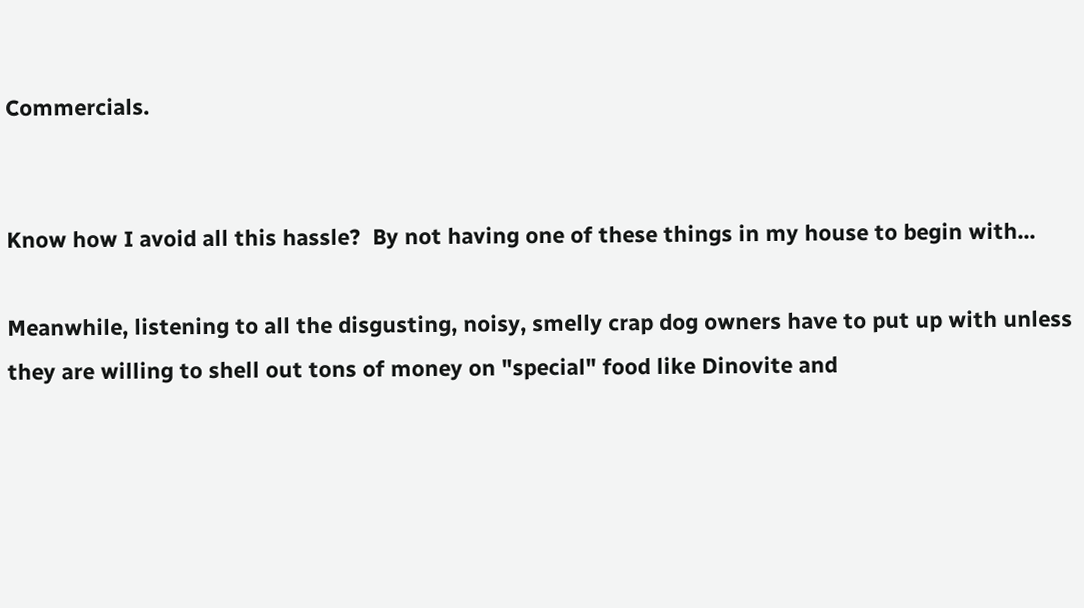Commercials.


Know how I avoid all this hassle?  By not having one of these things in my house to begin with...

Meanwhile, listening to all the disgusting, noisy, smelly crap dog owners have to put up with unless they are willing to shell out tons of money on "special" food like Dinovite and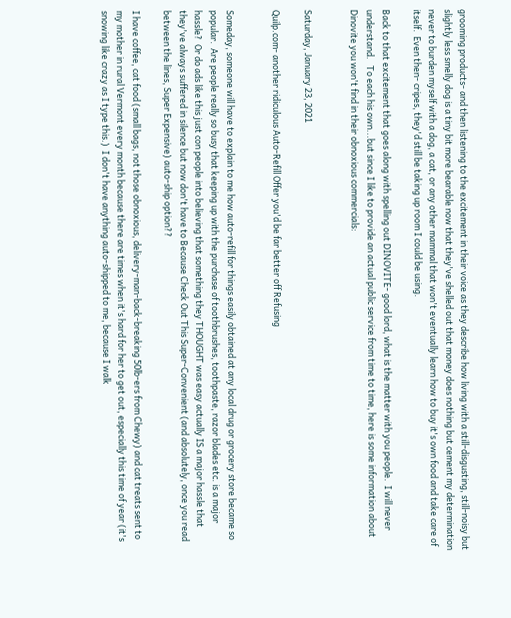grooming products- and then listening to the excitement in their voice as they describe how living with a still-disgusting, still-noisy but slightly less smelly dog is a tiny bit more bearable now that they've shelled out that money does nothing but cement my determination never to burden myself with a dog, a cat, or any other mammal that won't eventually learn how to buy it's own food and take care of itself.  Even then- cripes, they'd still be taking up room I could be using.

Back to that excitement that goes along with spelling out DINOVITE- good lord, what is the matter with you people.  I will never understand.   To each his own...but since I like to provide an actual public service from time to time, here is some information about Dinovite you won't find in their obnoxious commercials:


Saturday, January 23, 2021

Quilp.com- another ridiculous Auto-Refill Offer you'd be far better off Refusing


Someday, someone will have to explain to me how auto-refill for things easily obtained at any local drug or grocery store became so popular.  Are people really so busy that keeping up with the purchase of toothbrushes, toothpaste, razor blades etc. is a major hassle?  Or do ads like this just con people into believing that something they THOUGHT was easy actually IS a major hassle that they've always suffered in silence but now don't have to Because Check Out This Super-Convenient (and absolutely, once you read between the lines, Super Expensive) auto-ship option??

I have coffee, cat food (small bags, not those obnoxious, delivery-man-back-breaking 50lb-ers from Chewy) and cat treats sent to my mother in rural Vermont every month because there are times when it's hard for her to get out, especially this time of year (it's snowing like crazy as I type this.)  I don't have anything auto-shipped to me, because I walk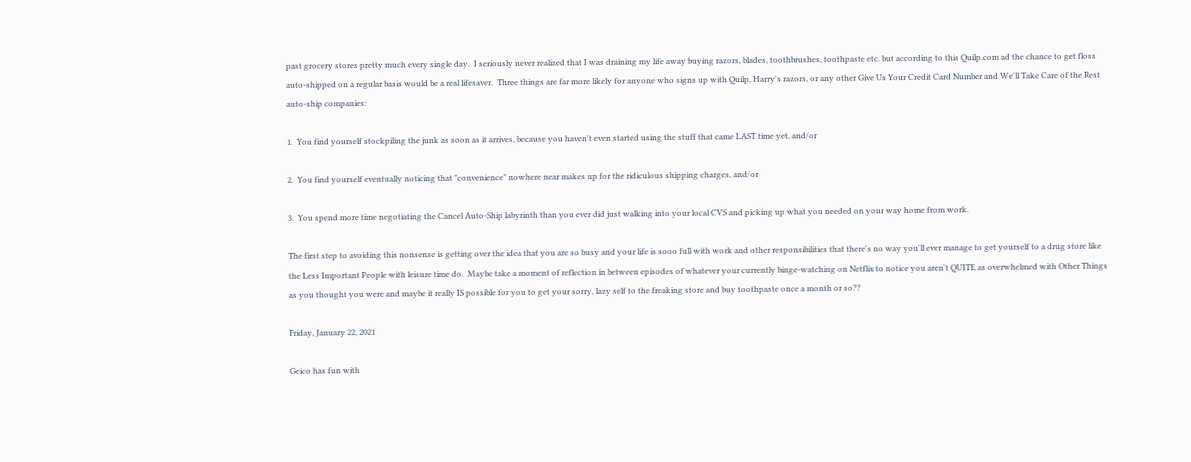past grocery stores pretty much every single day.  I seriously never realized that I was draining my life away buying razors, blades, toothbrushes, toothpaste etc. but according to this Quilp.com ad the chance to get floss auto-shipped on a regular basis would be a real lifesaver.  Three things are far more likely for anyone who signs up with Quilp, Harry's razors, or any other Give Us Your Credit Card Number and We'll Take Care of the Rest auto-ship companies:

1.  You find yourself stockpiling the junk as soon as it arrives, because you haven't even started using the stuff that came LAST time yet, and/or

2.  You find yourself eventually noticing that "convenience" nowhere near makes up for the ridiculous shipping charges, and/or

3.  You spend more time negotiating the Cancel Auto-Ship labyrinth than you ever did just walking into your local CVS and picking up what you needed on your way home from work.

The first step to avoiding this nonsense is getting over the idea that you are so busy and your life is sooo full with work and other responsibilities that there's no way you'll ever manage to get yourself to a drug store like the Less Important People with leisure time do.  Maybe take a moment of reflection in between episodes of whatever your currently binge-watching on Netflix to notice you aren't QUITE as overwhelmed with Other Things as you thought you were and maybe it really IS possible for you to get your sorry, lazy self to the freaking store and buy toothpaste once a month or so??

Friday, January 22, 2021

Geico has fun with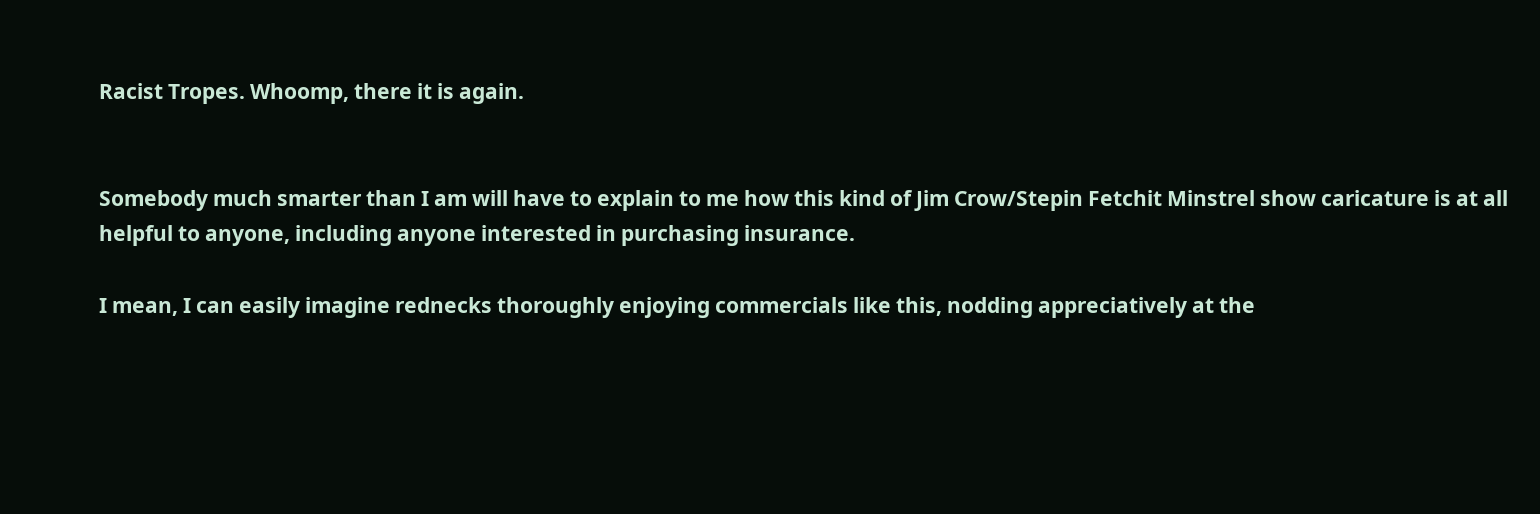Racist Tropes. Whoomp, there it is again.


Somebody much smarter than I am will have to explain to me how this kind of Jim Crow/Stepin Fetchit Minstrel show caricature is at all helpful to anyone, including anyone interested in purchasing insurance.

I mean, I can easily imagine rednecks thoroughly enjoying commercials like this, nodding appreciatively at the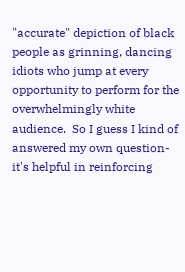"accurate" depiction of black people as grinning, dancing idiots who jump at every opportunity to perform for the overwhelmingly white audience.  So I guess I kind of answered my own question- it's helpful in reinforcing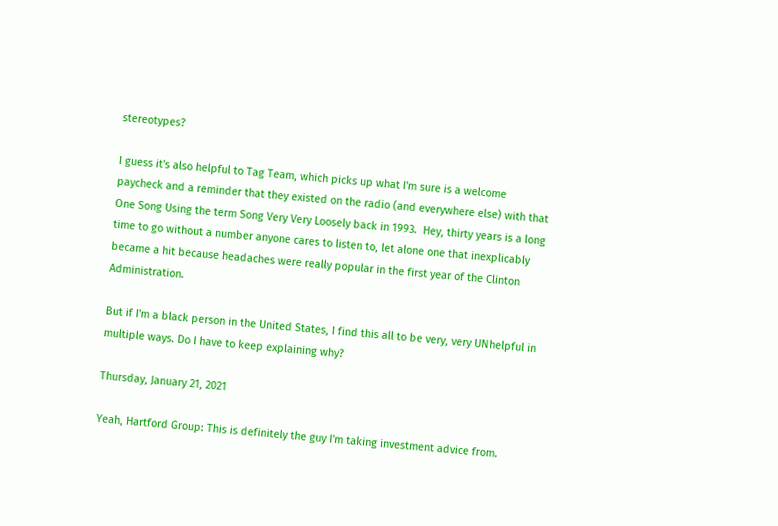stereotypes?

I guess it's also helpful to Tag Team, which picks up what I'm sure is a welcome paycheck and a reminder that they existed on the radio (and everywhere else) with that One Song Using the term Song Very Very Loosely back in 1993.  Hey, thirty years is a long time to go without a number anyone cares to listen to, let alone one that inexplicably became a hit because headaches were really popular in the first year of the Clinton Administration.

But if I'm a black person in the United States, I find this all to be very, very UNhelpful in multiple ways. Do I have to keep explaining why?

Thursday, January 21, 2021

Yeah, Hartford Group: This is definitely the guy I'm taking investment advice from.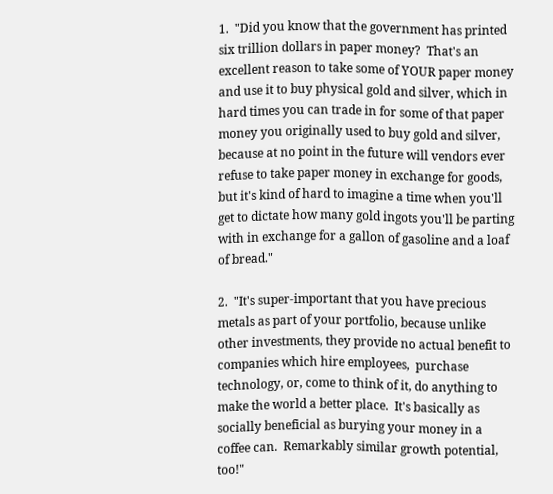1.  "Did you know that the government has printed six trillion dollars in paper money?  That's an excellent reason to take some of YOUR paper money and use it to buy physical gold and silver, which in hard times you can trade in for some of that paper money you originally used to buy gold and silver, because at no point in the future will vendors ever refuse to take paper money in exchange for goods, but it's kind of hard to imagine a time when you'll get to dictate how many gold ingots you'll be parting with in exchange for a gallon of gasoline and a loaf of bread."

2.  "It's super-important that you have precious metals as part of your portfolio, because unlike other investments, they provide no actual benefit to companies which hire employees,  purchase technology, or, come to think of it, do anything to make the world a better place.  It's basically as socially beneficial as burying your money in a coffee can.  Remarkably similar growth potential, too!"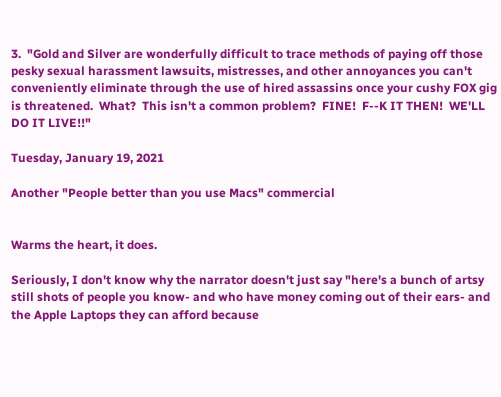3.  "Gold and Silver are wonderfully difficult to trace methods of paying off those pesky sexual harassment lawsuits, mistresses, and other annoyances you can't conveniently eliminate through the use of hired assassins once your cushy FOX gig is threatened.  What?  This isn't a common problem?  FINE!  F--K IT THEN!  WE'LL DO IT LIVE!!"

Tuesday, January 19, 2021

Another "People better than you use Macs" commercial


Warms the heart, it does.

Seriously, I don't know why the narrator doesn't just say "here's a bunch of artsy still shots of people you know- and who have money coming out of their ears- and the Apple Laptops they can afford because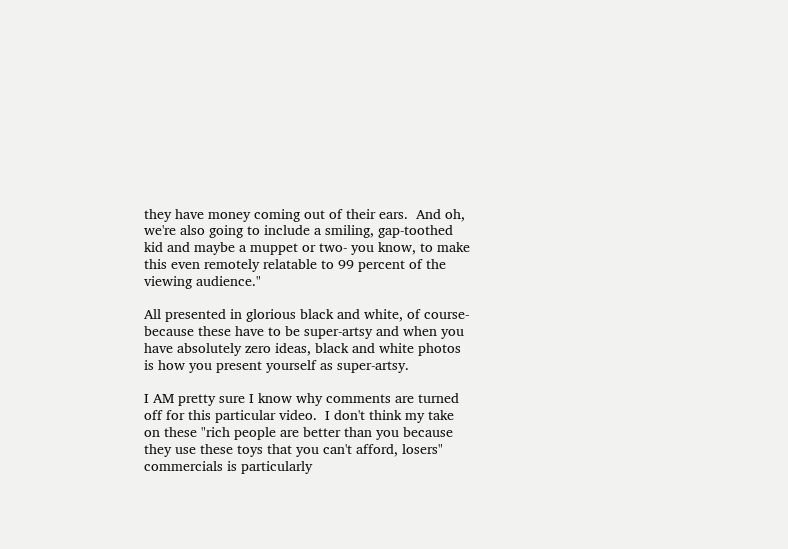they have money coming out of their ears.  And oh, we're also going to include a smiling, gap-toothed kid and maybe a muppet or two- you know, to make this even remotely relatable to 99 percent of the viewing audience."

All presented in glorious black and white, of course- because these have to be super-artsy and when you have absolutely zero ideas, black and white photos is how you present yourself as super-artsy.

I AM pretty sure I know why comments are turned off for this particular video.  I don't think my take on these "rich people are better than you because they use these toys that you can't afford, losers" commercials is particularly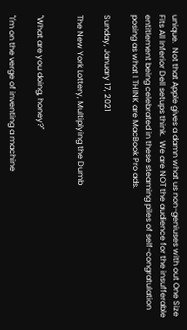unique.  Not that Apple gives a damn what us non-geniuses with out One Size Fits All Inferior Dell setups think.  We are NOT the audience for the insufferable entitlement being celebrated in these steaming piles of self-congratulation posing as what I THINK are MacBook Pro ads.

Sunday, January 17, 2021

The New York Lottery, Multiplying the Dumb


"What are you doing, honey?"

"I'm on the verge of inventing a machine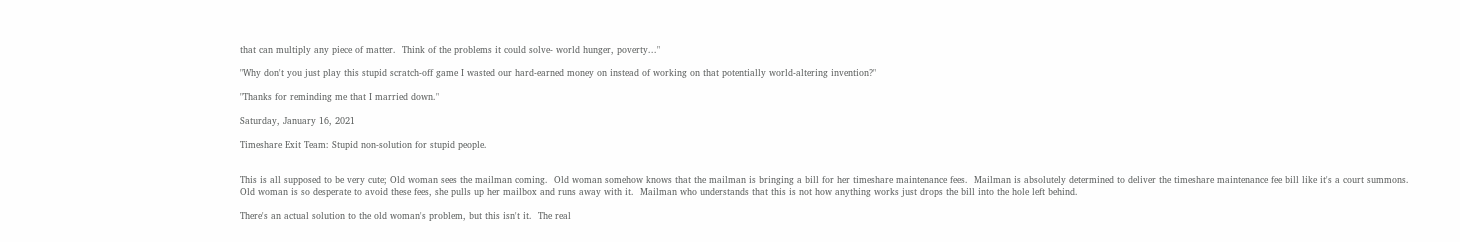that can multiply any piece of matter.  Think of the problems it could solve- world hunger, poverty..."

"Why don't you just play this stupid scratch-off game I wasted our hard-earned money on instead of working on that potentially world-altering invention?"

"Thanks for reminding me that I married down."

Saturday, January 16, 2021

Timeshare Exit Team: Stupid non-solution for stupid people.


This is all supposed to be very cute; Old woman sees the mailman coming.  Old woman somehow knows that the mailman is bringing a bill for her timeshare maintenance fees.  Mailman is absolutely determined to deliver the timeshare maintenance fee bill like it's a court summons.  Old woman is so desperate to avoid these fees, she pulls up her mailbox and runs away with it.  Mailman who understands that this is not how anything works just drops the bill into the hole left behind.

There's an actual solution to the old woman's problem, but this isn't it.  The real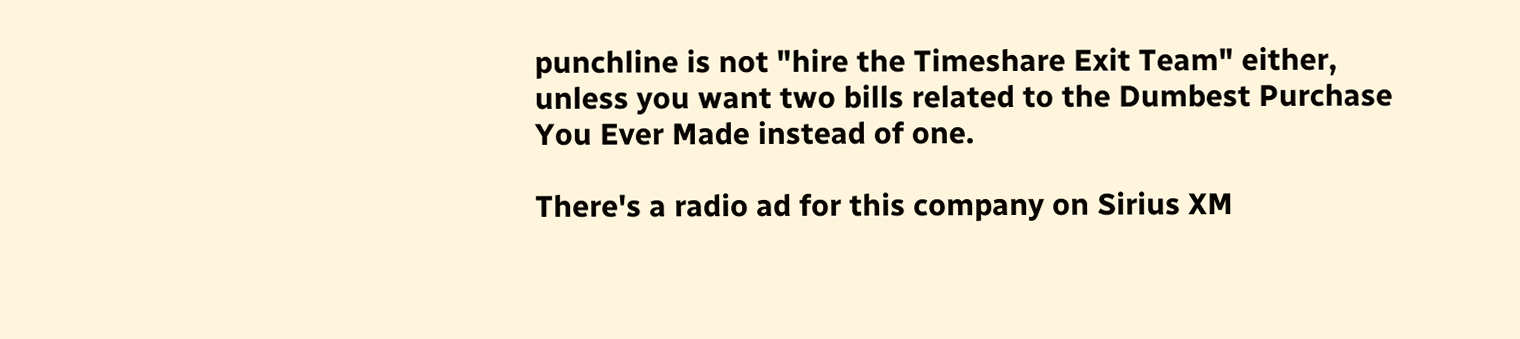punchline is not "hire the Timeshare Exit Team" either, unless you want two bills related to the Dumbest Purchase You Ever Made instead of one.

There's a radio ad for this company on Sirius XM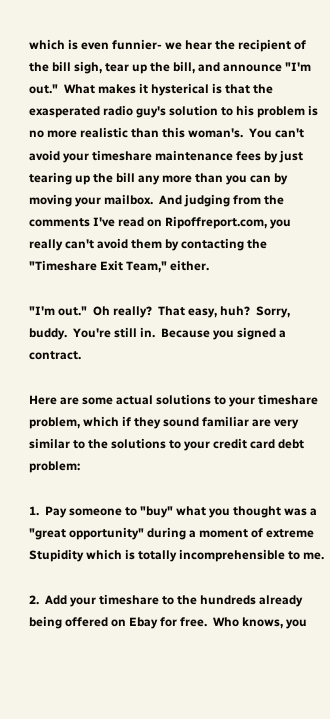which is even funnier- we hear the recipient of the bill sigh, tear up the bill, and announce "I'm out."  What makes it hysterical is that the exasperated radio guy's solution to his problem is no more realistic than this woman's.  You can't avoid your timeshare maintenance fees by just tearing up the bill any more than you can by moving your mailbox.  And judging from the comments I've read on Ripoffreport.com, you really can't avoid them by contacting the "Timeshare Exit Team," either.

"I'm out."  Oh really?  That easy, huh?  Sorry, buddy.  You're still in.  Because you signed a contract.

Here are some actual solutions to your timeshare problem, which if they sound familiar are very similar to the solutions to your credit card debt problem:

1.  Pay someone to "buy" what you thought was a "great opportunity" during a moment of extreme Stupidity which is totally incomprehensible to me.

2.  Add your timeshare to the hundreds already being offered on Ebay for free.  Who knows, you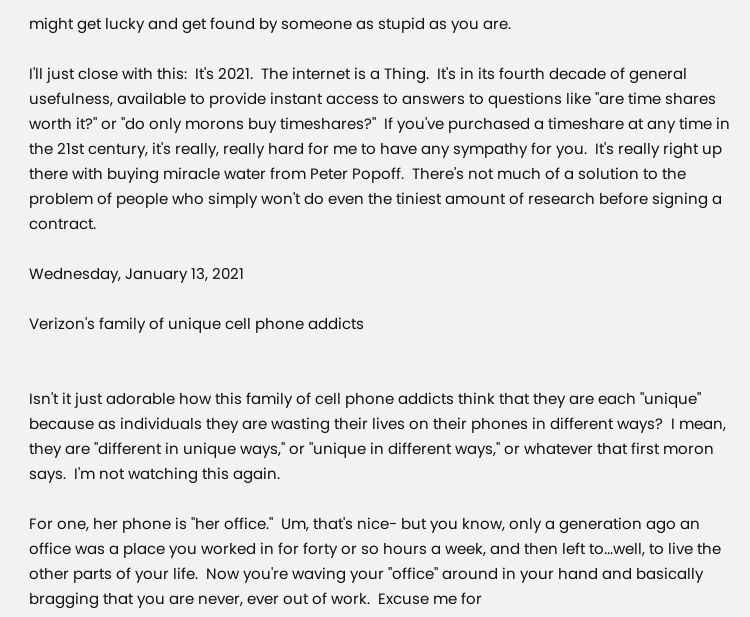might get lucky and get found by someone as stupid as you are.

I'll just close with this:  It's 2021.  The internet is a Thing.  It's in its fourth decade of general usefulness, available to provide instant access to answers to questions like "are time shares worth it?" or "do only morons buy timeshares?"  If you've purchased a timeshare at any time in the 21st century, it's really, really hard for me to have any sympathy for you.  It's really right up there with buying miracle water from Peter Popoff.  There's not much of a solution to the problem of people who simply won't do even the tiniest amount of research before signing a contract.

Wednesday, January 13, 2021

Verizon's family of unique cell phone addicts


Isn't it just adorable how this family of cell phone addicts think that they are each "unique" because as individuals they are wasting their lives on their phones in different ways?  I mean, they are "different in unique ways," or "unique in different ways," or whatever that first moron says.  I'm not watching this again.

For one, her phone is "her office."  Um, that's nice- but you know, only a generation ago an office was a place you worked in for forty or so hours a week, and then left to...well, to live the other parts of your life.  Now you're waving your "office" around in your hand and basically bragging that you are never, ever out of work.  Excuse me for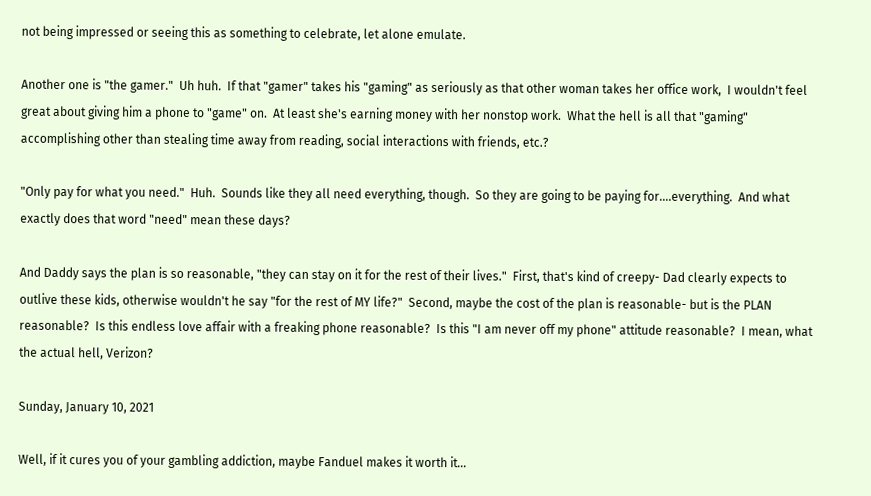not being impressed or seeing this as something to celebrate, let alone emulate.

Another one is "the gamer."  Uh huh.  If that "gamer" takes his "gaming" as seriously as that other woman takes her office work,  I wouldn't feel great about giving him a phone to "game" on.  At least she's earning money with her nonstop work.  What the hell is all that "gaming" accomplishing other than stealing time away from reading, social interactions with friends, etc.?

"Only pay for what you need."  Huh.  Sounds like they all need everything, though.  So they are going to be paying for....everything.  And what exactly does that word "need" mean these days?

And Daddy says the plan is so reasonable, "they can stay on it for the rest of their lives."  First, that's kind of creepy- Dad clearly expects to outlive these kids, otherwise wouldn't he say "for the rest of MY life?"  Second, maybe the cost of the plan is reasonable- but is the PLAN reasonable?  Is this endless love affair with a freaking phone reasonable?  Is this "I am never off my phone" attitude reasonable?  I mean, what the actual hell, Verizon?

Sunday, January 10, 2021

Well, if it cures you of your gambling addiction, maybe Fanduel makes it worth it...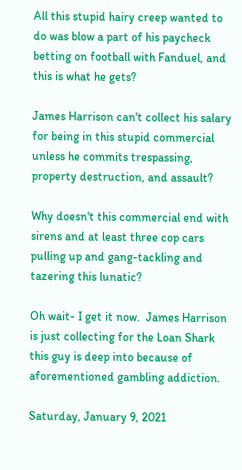All this stupid hairy creep wanted to do was blow a part of his paycheck betting on football with Fanduel, and this is what he gets?

James Harrison can't collect his salary for being in this stupid commercial unless he commits trespassing, property destruction, and assault?

Why doesn't this commercial end with sirens and at least three cop cars pulling up and gang-tackling and tazering this lunatic?

Oh wait- I get it now.  James Harrison is just collecting for the Loan Shark this guy is deep into because of aforementioned gambling addiction.

Saturday, January 9, 2021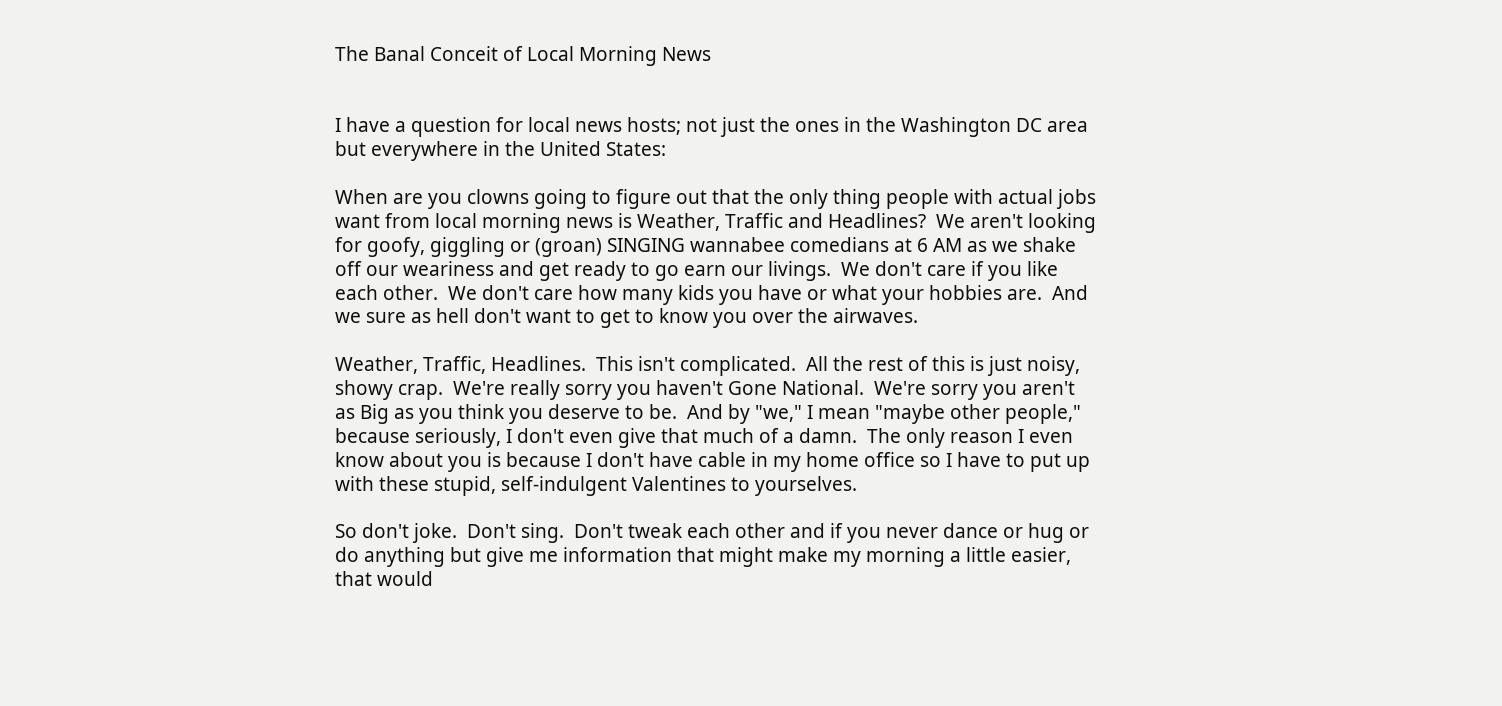The Banal Conceit of Local Morning News


I have a question for local news hosts; not just the ones in the Washington DC area but everywhere in the United States:

When are you clowns going to figure out that the only thing people with actual jobs want from local morning news is Weather, Traffic and Headlines?  We aren't looking for goofy, giggling or (groan) SINGING wannabee comedians at 6 AM as we shake off our weariness and get ready to go earn our livings.  We don't care if you like each other.  We don't care how many kids you have or what your hobbies are.  And we sure as hell don't want to get to know you over the airwaves.

Weather, Traffic, Headlines.  This isn't complicated.  All the rest of this is just noisy, showy crap.  We're really sorry you haven't Gone National.  We're sorry you aren't as Big as you think you deserve to be.  And by "we," I mean "maybe other people," because seriously, I don't even give that much of a damn.  The only reason I even know about you is because I don't have cable in my home office so I have to put up with these stupid, self-indulgent Valentines to yourselves.

So don't joke.  Don't sing.  Don't tweak each other and if you never dance or hug or do anything but give me information that might make my morning a little easier, that would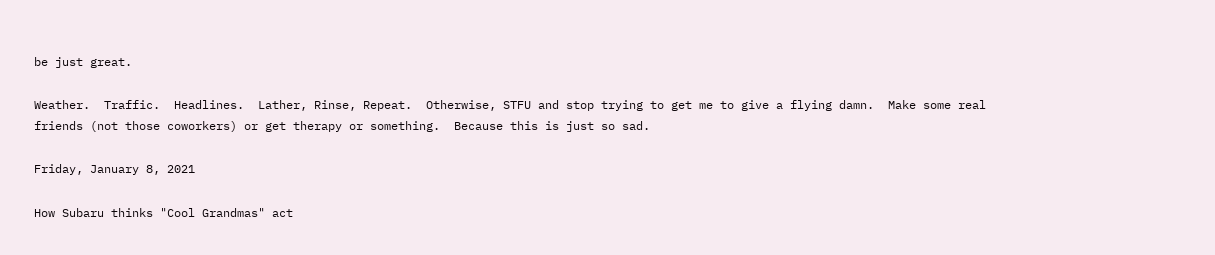be just great.

Weather.  Traffic.  Headlines.  Lather, Rinse, Repeat.  Otherwise, STFU and stop trying to get me to give a flying damn.  Make some real friends (not those coworkers) or get therapy or something.  Because this is just so sad.

Friday, January 8, 2021

How Subaru thinks "Cool Grandmas" act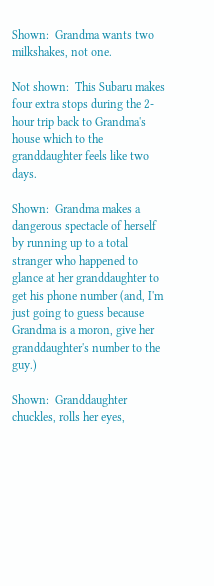Shown:  Grandma wants two milkshakes, not one.

Not shown:  This Subaru makes four extra stops during the 2-hour trip back to Grandma's house which to the granddaughter feels like two days.

Shown:  Grandma makes a dangerous spectacle of herself by running up to a total stranger who happened to glance at her granddaughter to get his phone number (and, I'm just going to guess because Grandma is a moron, give her granddaughter's number to the guy.)

Shown:  Granddaughter chuckles, rolls her eyes,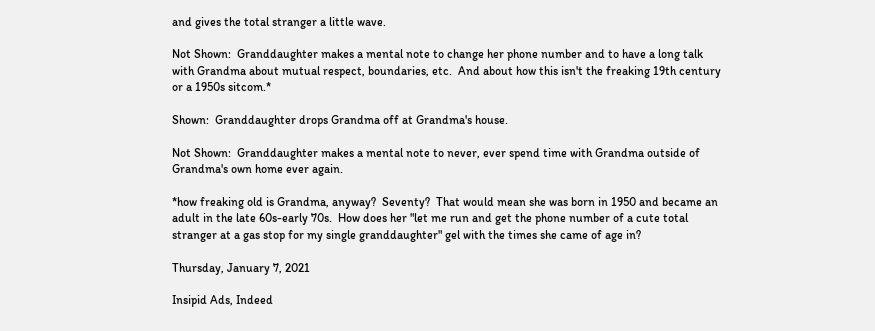and gives the total stranger a little wave.

Not Shown:  Granddaughter makes a mental note to change her phone number and to have a long talk with Grandma about mutual respect, boundaries, etc.  And about how this isn't the freaking 19th century or a 1950s sitcom.*

Shown:  Granddaughter drops Grandma off at Grandma's house.

Not Shown:  Granddaughter makes a mental note to never, ever spend time with Grandma outside of Grandma's own home ever again.

*how freaking old is Grandma, anyway?  Seventy?  That would mean she was born in 1950 and became an adult in the late 60s-early 70s.  How does her "let me run and get the phone number of a cute total stranger at a gas stop for my single granddaughter" gel with the times she came of age in?

Thursday, January 7, 2021

Insipid Ads, Indeed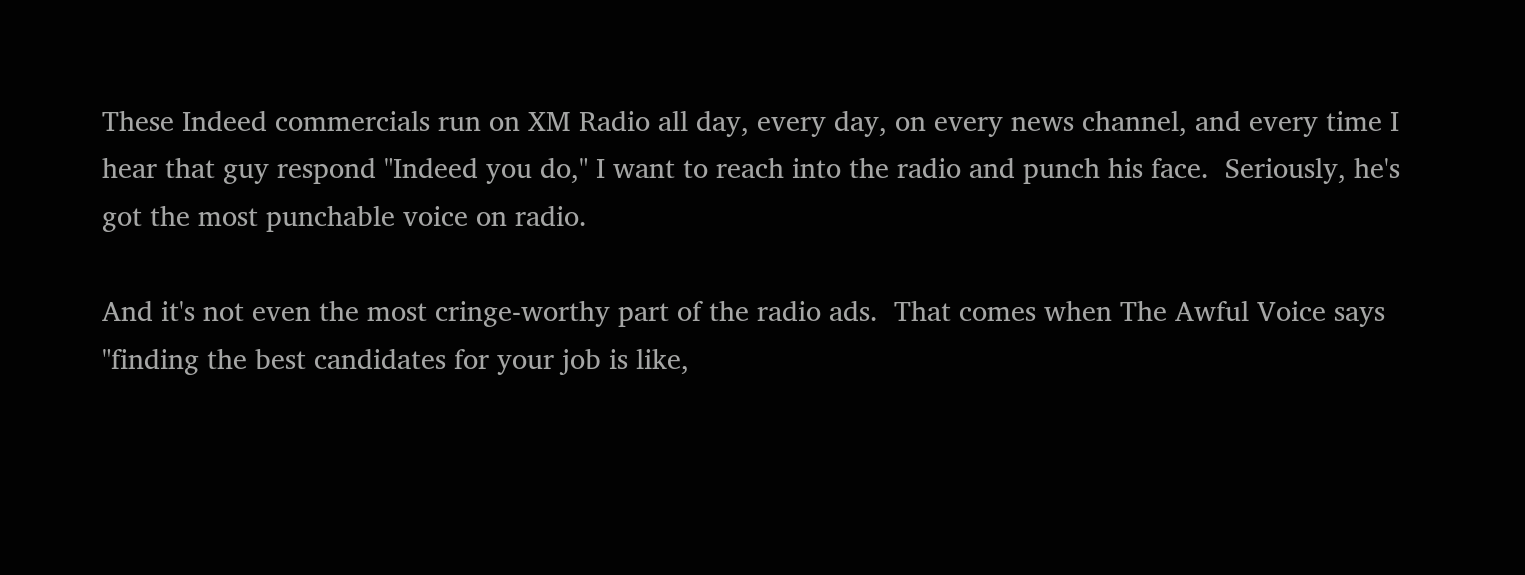These Indeed commercials run on XM Radio all day, every day, on every news channel, and every time I hear that guy respond "Indeed you do," I want to reach into the radio and punch his face.  Seriously, he's got the most punchable voice on radio.

And it's not even the most cringe-worthy part of the radio ads.  That comes when The Awful Voice says "finding the best candidates for your job is like,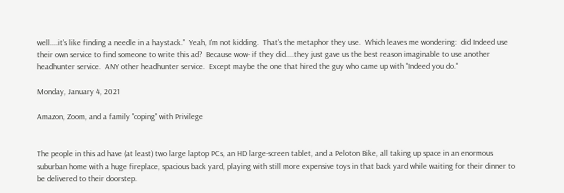well....it's like finding a needle in a haystack."  Yeah, I'm not kidding.  That's the metaphor they use.  Which leaves me wondering:  did Indeed use their own service to find someone to write this ad?  Because wow- if they did....they just gave us the best reason imaginable to use another headhunter service.  ANY other headhunter service.  Except maybe the one that hired the guy who came up with "Indeed you do."

Monday, January 4, 2021

Amazon, Zoom, and a family "coping" with Privilege


The people in this ad have (at least) two large laptop PCs, an HD large-screen tablet, and a Peloton Bike, all taking up space in an enormous suburban home with a huge fireplace, spacious back yard, playing with still more expensive toys in that back yard while waiting for their dinner to be delivered to their doorstep.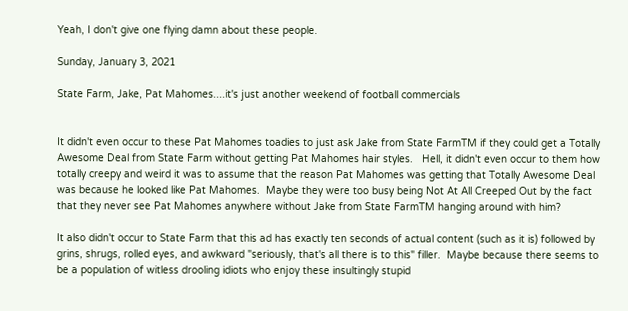Yeah, I don't give one flying damn about these people.

Sunday, January 3, 2021

State Farm, Jake, Pat Mahomes....it's just another weekend of football commercials


It didn't even occur to these Pat Mahomes toadies to just ask Jake from State FarmTM if they could get a Totally Awesome Deal from State Farm without getting Pat Mahomes hair styles.   Hell, it didn't even occur to them how totally creepy and weird it was to assume that the reason Pat Mahomes was getting that Totally Awesome Deal was because he looked like Pat Mahomes.  Maybe they were too busy being Not At All Creeped Out by the fact that they never see Pat Mahomes anywhere without Jake from State FarmTM hanging around with him?

It also didn't occur to State Farm that this ad has exactly ten seconds of actual content (such as it is) followed by grins, shrugs, rolled eyes, and awkward "seriously, that's all there is to this" filler.  Maybe because there seems to be a population of witless drooling idiots who enjoy these insultingly stupid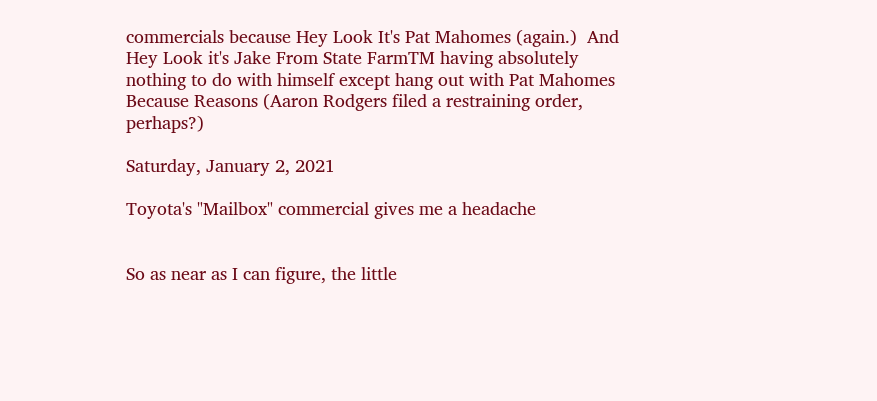commercials because Hey Look It's Pat Mahomes (again.)  And Hey Look it's Jake From State FarmTM having absolutely nothing to do with himself except hang out with Pat Mahomes Because Reasons (Aaron Rodgers filed a restraining order, perhaps?)

Saturday, January 2, 2021

Toyota's "Mailbox" commercial gives me a headache


So as near as I can figure, the little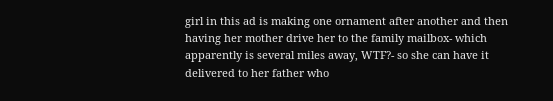girl in this ad is making one ornament after another and then having her mother drive her to the family mailbox- which apparently is several miles away, WTF?- so she can have it delivered to her father who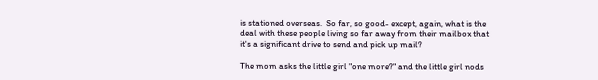is stationed overseas.  So far, so good- except, again, what is the deal with these people living so far away from their mailbox that it's a significant drive to send and pick up mail?

The mom asks the little girl "one more?" and the little girl nods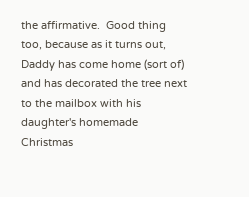the affirmative.  Good thing too, because as it turns out, Daddy has come home (sort of) and has decorated the tree next to the mailbox with his daughter's homemade Christmas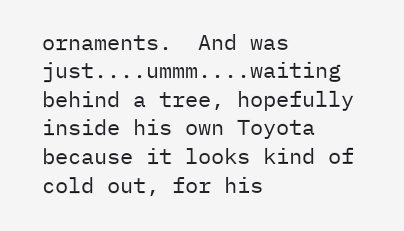ornaments.  And was just....ummm....waiting behind a tree, hopefully inside his own Toyota because it looks kind of cold out, for his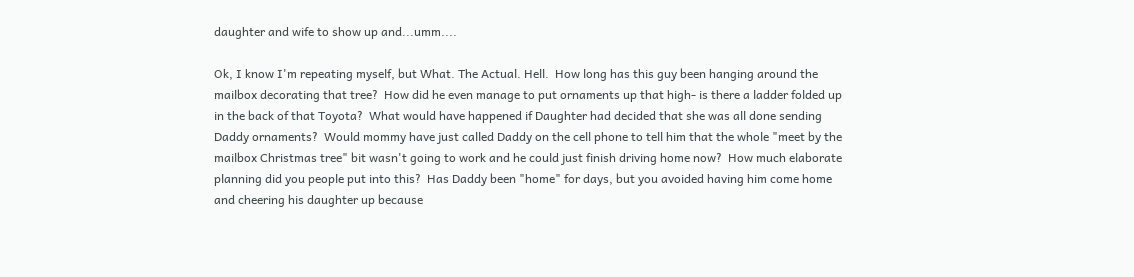daughter and wife to show up and...umm....

Ok, I know I'm repeating myself, but What. The Actual. Hell.  How long has this guy been hanging around the mailbox decorating that tree?  How did he even manage to put ornaments up that high- is there a ladder folded up in the back of that Toyota?  What would have happened if Daughter had decided that she was all done sending Daddy ornaments?  Would mommy have just called Daddy on the cell phone to tell him that the whole "meet by the mailbox Christmas tree" bit wasn't going to work and he could just finish driving home now?  How much elaborate planning did you people put into this?  Has Daddy been "home" for days, but you avoided having him come home and cheering his daughter up because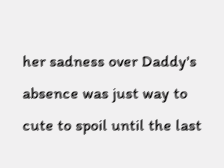her sadness over Daddy's absence was just way to cute to spoil until the last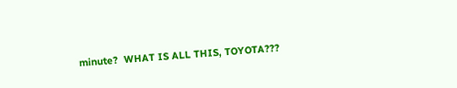minute?  WHAT IS ALL THIS, TOYOTA???